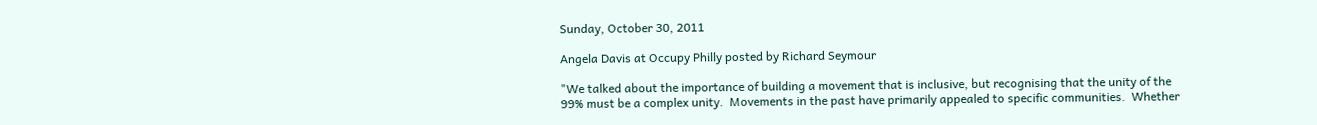Sunday, October 30, 2011

Angela Davis at Occupy Philly posted by Richard Seymour

"We talked about the importance of building a movement that is inclusive, but recognising that the unity of the 99% must be a complex unity.  Movements in the past have primarily appealed to specific communities.  Whether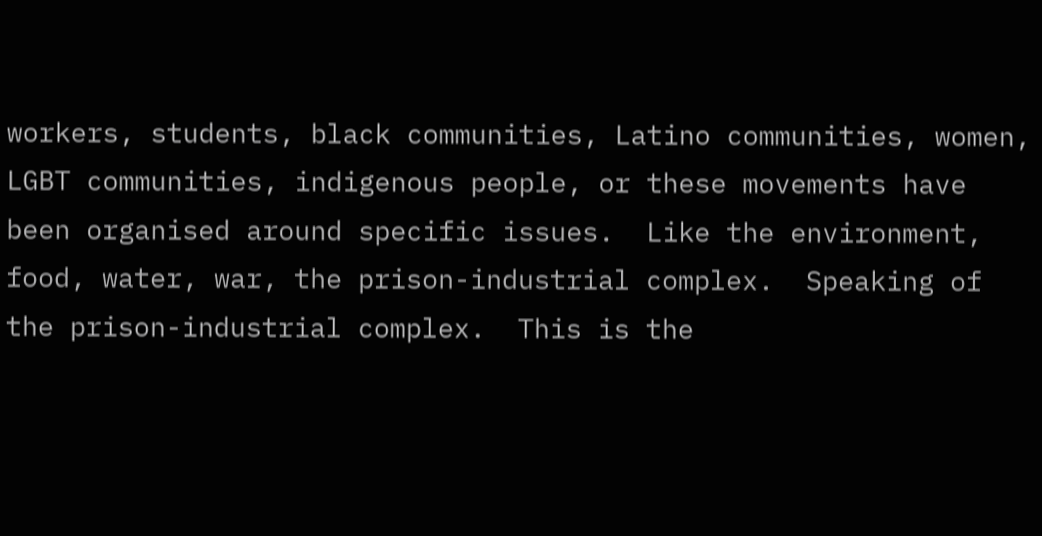workers, students, black communities, Latino communities, women, LGBT communities, indigenous people, or these movements have been organised around specific issues.  Like the environment, food, water, war, the prison-industrial complex.  Speaking of the prison-industrial complex.  This is the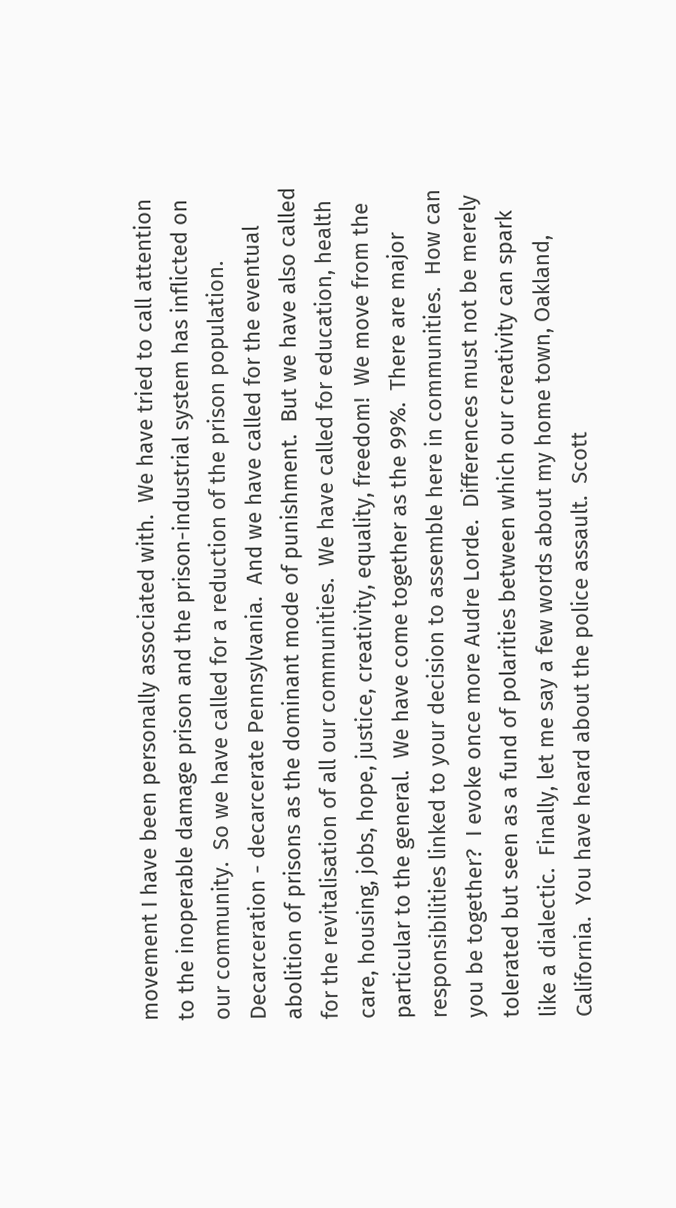movement I have been personally associated with.  We have tried to call attention to the inoperable damage prison and the prison-industrial system has inflicted on our community.  So we have called for a reduction of the prison population.  Decarceration - decarcerate Pennsylvania.  And we have called for the eventual abolition of prisons as the dominant mode of punishment.  But we have also called for the revitalisation of all our communities.  We have called for education, health care, housing, jobs, hope, justice, creativity, equality, freedom!  We move from the particular to the general.  We have come together as the 99%.  There are major responsibilities linked to your decision to assemble here in communities.  How can you be together?  I evoke once more Audre Lorde.  Differences must not be merely tolerated but seen as a fund of polarities between which our creativity can spark like a dialectic.  Finally, let me say a few words about my home town, Oakland, California.  You have heard about the police assault.  Scott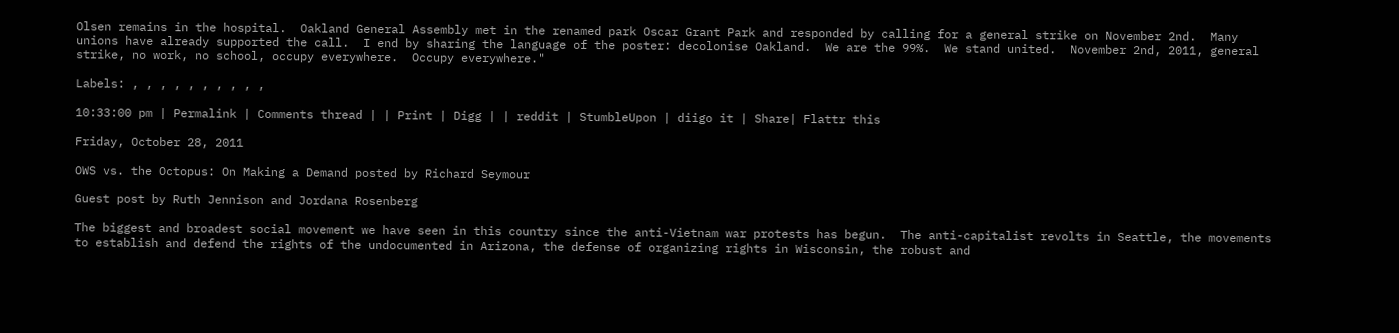Olsen remains in the hospital.  Oakland General Assembly met in the renamed park Oscar Grant Park and responded by calling for a general strike on November 2nd.  Many unions have already supported the call.  I end by sharing the language of the poster: decolonise Oakland.  We are the 99%.  We stand united.  November 2nd, 2011, general strike, no work, no school, occupy everywhere.  Occupy everywhere."

Labels: , , , , , , , , , ,

10:33:00 pm | Permalink | Comments thread | | Print | Digg | | reddit | StumbleUpon | diigo it | Share| Flattr this

Friday, October 28, 2011

OWS vs. the Octopus: On Making a Demand posted by Richard Seymour

Guest post by Ruth Jennison and Jordana Rosenberg

The biggest and broadest social movement we have seen in this country since the anti-Vietnam war protests has begun.  The anti-capitalist revolts in Seattle, the movements to establish and defend the rights of the undocumented in Arizona, the defense of organizing rights in Wisconsin, the robust and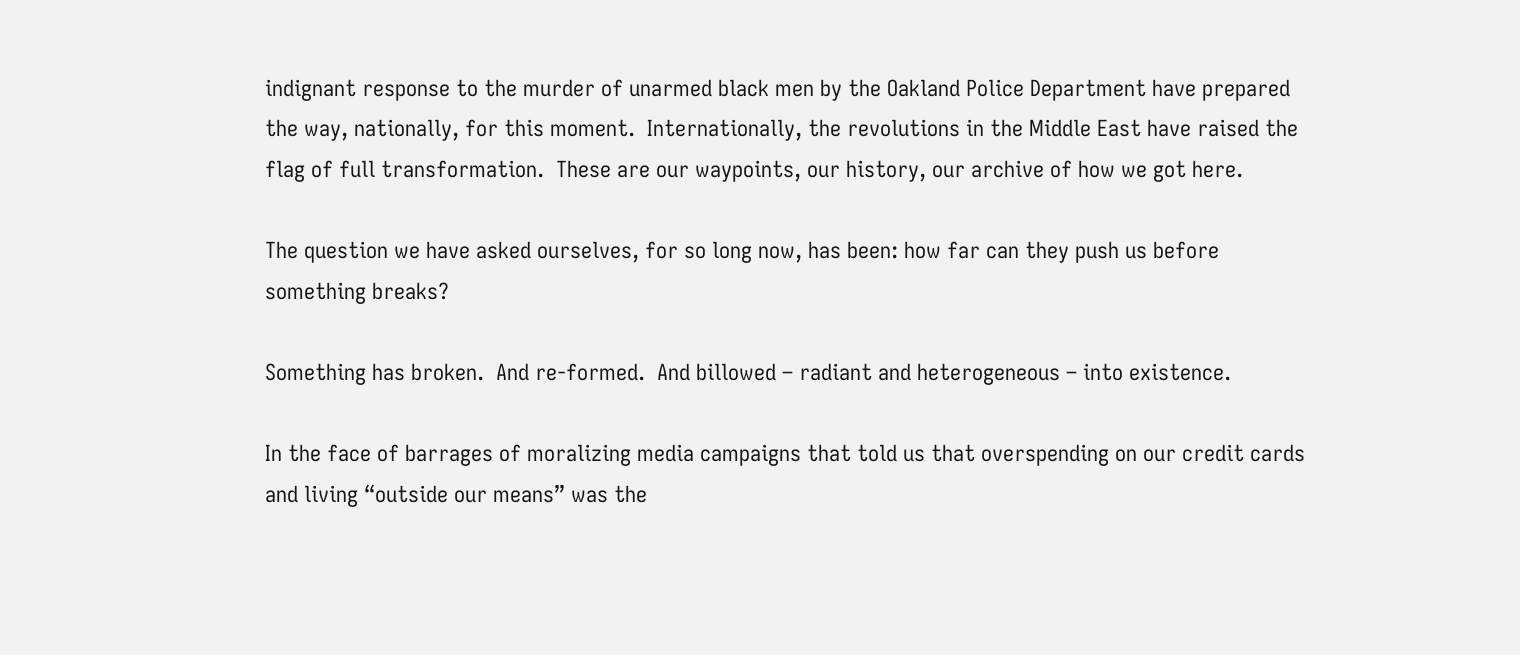indignant response to the murder of unarmed black men by the Oakland Police Department have prepared the way, nationally, for this moment.  Internationally, the revolutions in the Middle East have raised the flag of full transformation.  These are our waypoints, our history, our archive of how we got here.

The question we have asked ourselves, for so long now, has been: how far can they push us before something breaks?

Something has broken.  And re-formed.  And billowed – radiant and heterogeneous – into existence.

In the face of barrages of moralizing media campaigns that told us that overspending on our credit cards and living “outside our means” was the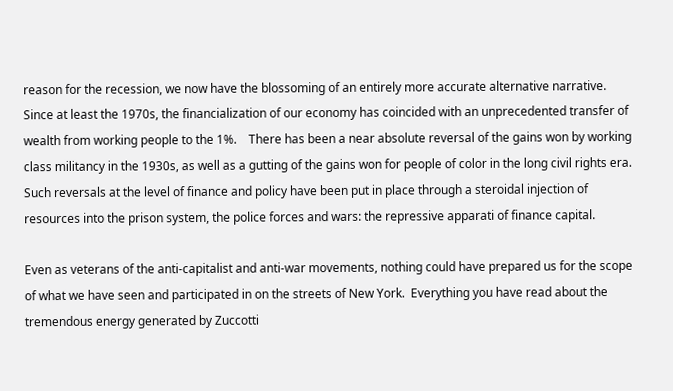reason for the recession, we now have the blossoming of an entirely more accurate alternative narrative.  Since at least the 1970s, the financialization of our economy has coincided with an unprecedented transfer of wealth from working people to the 1%.    There has been a near absolute reversal of the gains won by working class militancy in the 1930s, as well as a gutting of the gains won for people of color in the long civil rights era.  Such reversals at the level of finance and policy have been put in place through a steroidal injection of resources into the prison system, the police forces and wars: the repressive apparati of finance capital.

Even as veterans of the anti-capitalist and anti-war movements, nothing could have prepared us for the scope of what we have seen and participated in on the streets of New York.  Everything you have read about the tremendous energy generated by Zuccotti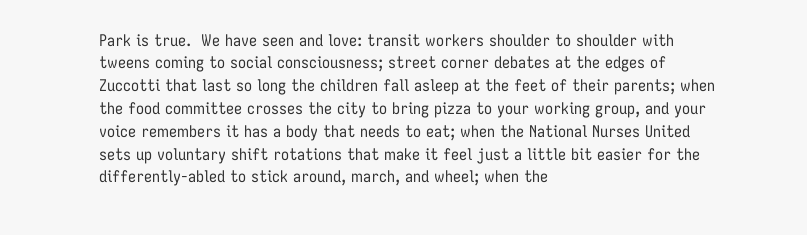Park is true.  We have seen and love: transit workers shoulder to shoulder with tweens coming to social consciousness; street corner debates at the edges of Zuccotti that last so long the children fall asleep at the feet of their parents; when the food committee crosses the city to bring pizza to your working group, and your voice remembers it has a body that needs to eat; when the National Nurses United sets up voluntary shift rotations that make it feel just a little bit easier for the differently-abled to stick around, march, and wheel; when the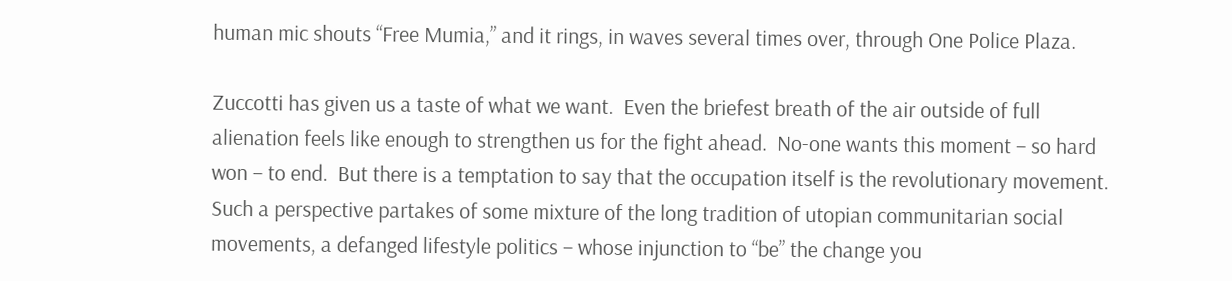human mic shouts “Free Mumia,” and it rings, in waves several times over, through One Police Plaza.

Zuccotti has given us a taste of what we want.  Even the briefest breath of the air outside of full alienation feels like enough to strengthen us for the fight ahead.  No-one wants this moment – so hard won – to end.  But there is a temptation to say that the occupation itself is the revolutionary movement.  Such a perspective partakes of some mixture of the long tradition of utopian communitarian social movements, a defanged lifestyle politics – whose injunction to “be” the change you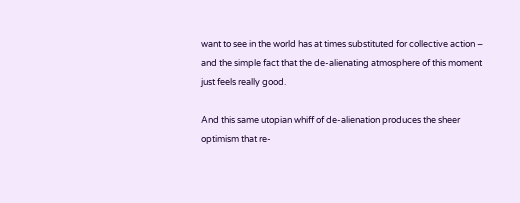want to see in the world has at times substituted for collective action – and the simple fact that the de-alienating atmosphere of this moment just feels really good.

And this same utopian whiff of de-alienation produces the sheer optimism that re-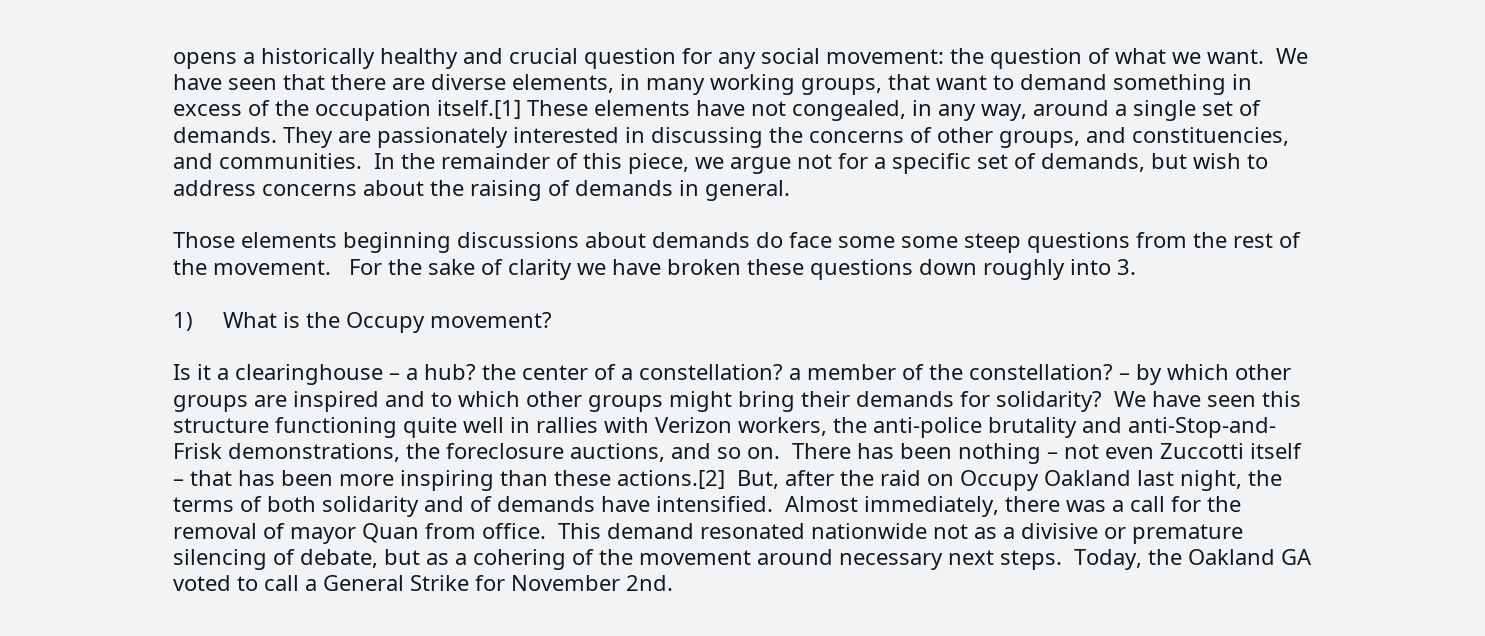opens a historically healthy and crucial question for any social movement: the question of what we want.  We have seen that there are diverse elements, in many working groups, that want to demand something in excess of the occupation itself.[1] These elements have not congealed, in any way, around a single set of demands. They are passionately interested in discussing the concerns of other groups, and constituencies, and communities.  In the remainder of this piece, we argue not for a specific set of demands, but wish to address concerns about the raising of demands in general.

Those elements beginning discussions about demands do face some some steep questions from the rest of the movement.   For the sake of clarity we have broken these questions down roughly into 3.

1)     What is the Occupy movement?

Is it a clearinghouse – a hub? the center of a constellation? a member of the constellation? – by which other groups are inspired and to which other groups might bring their demands for solidarity?  We have seen this structure functioning quite well in rallies with Verizon workers, the anti-police brutality and anti-Stop-and-Frisk demonstrations, the foreclosure auctions, and so on.  There has been nothing – not even Zuccotti itself – that has been more inspiring than these actions.[2]  But, after the raid on Occupy Oakland last night, the terms of both solidarity and of demands have intensified.  Almost immediately, there was a call for the removal of mayor Quan from office.  This demand resonated nationwide not as a divisive or premature silencing of debate, but as a cohering of the movement around necessary next steps.  Today, the Oakland GA voted to call a General Strike for November 2nd.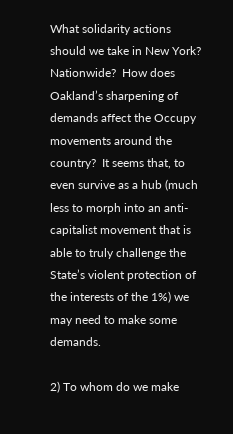What solidarity actions should we take in New York?  Nationwide?  How does Oakland’s sharpening of demands affect the Occupy movements around the country?  It seems that, to even survive as a hub (much less to morph into an anti-capitalist movement that is able to truly challenge the State’s violent protection of the interests of the 1%) we may need to make some demands.

2) To whom do we make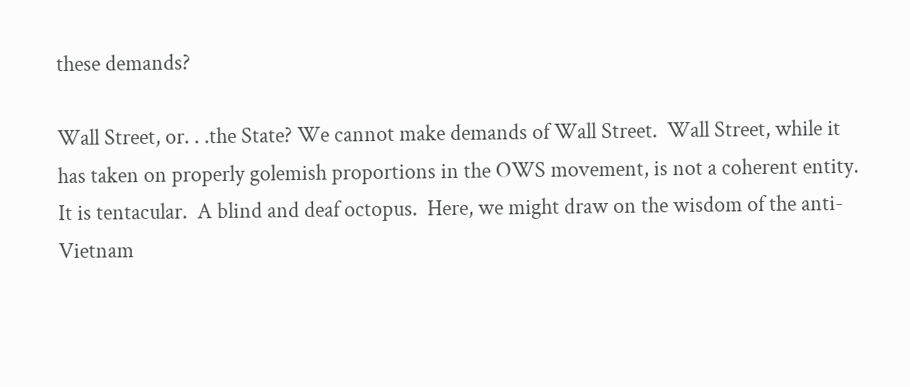these demands?

Wall Street, or. . .the State? We cannot make demands of Wall Street.  Wall Street, while it has taken on properly golemish proportions in the OWS movement, is not a coherent entity.  It is tentacular.  A blind and deaf octopus.  Here, we might draw on the wisdom of the anti-Vietnam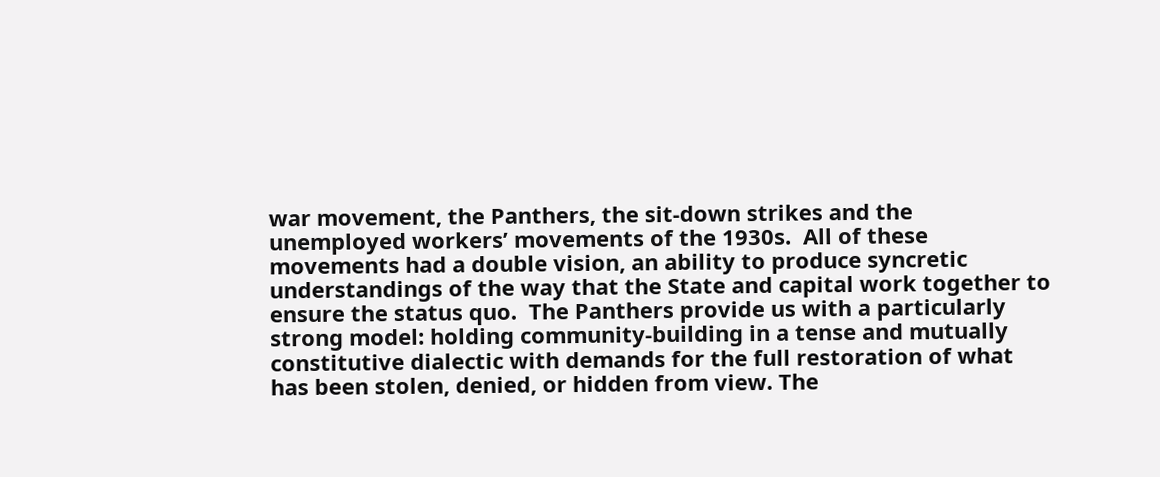war movement, the Panthers, the sit-down strikes and the unemployed workers’ movements of the 1930s.  All of these movements had a double vision, an ability to produce syncretic understandings of the way that the State and capital work together to ensure the status quo.  The Panthers provide us with a particularly strong model: holding community-building in a tense and mutually constitutive dialectic with demands for the full restoration of what has been stolen, denied, or hidden from view. The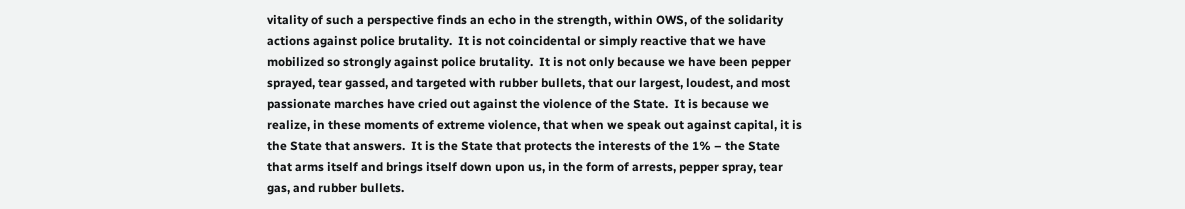vitality of such a perspective finds an echo in the strength, within OWS, of the solidarity actions against police brutality.  It is not coincidental or simply reactive that we have mobilized so strongly against police brutality.  It is not only because we have been pepper sprayed, tear gassed, and targeted with rubber bullets, that our largest, loudest, and most passionate marches have cried out against the violence of the State.  It is because we realize, in these moments of extreme violence, that when we speak out against capital, it is the State that answers.  It is the State that protects the interests of the 1% – the State that arms itself and brings itself down upon us, in the form of arrests, pepper spray, tear gas, and rubber bullets.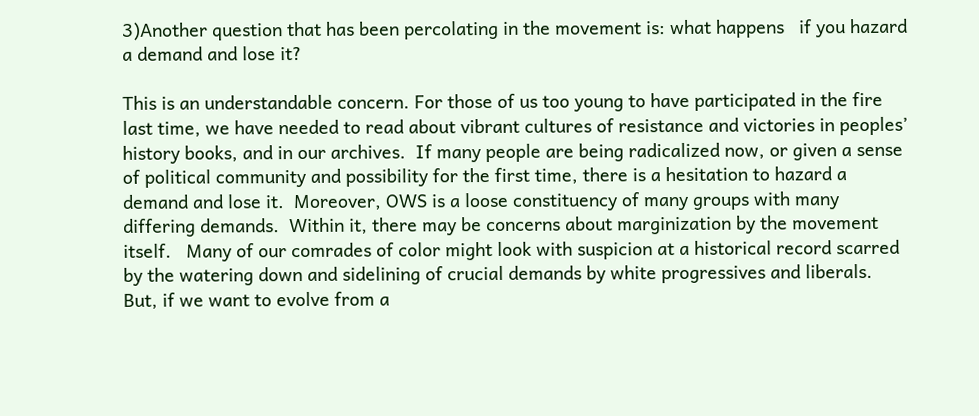3)Another question that has been percolating in the movement is: what happens   if you hazard a demand and lose it?

This is an understandable concern. For those of us too young to have participated in the fire last time, we have needed to read about vibrant cultures of resistance and victories in peoples’ history books, and in our archives.  If many people are being radicalized now, or given a sense of political community and possibility for the first time, there is a hesitation to hazard a demand and lose it.  Moreover, OWS is a loose constituency of many groups with many differing demands.  Within it, there may be concerns about marginization by the movement itself.   Many of our comrades of color might look with suspicion at a historical record scarred by the watering down and sidelining of crucial demands by white progressives and liberals.  But, if we want to evolve from a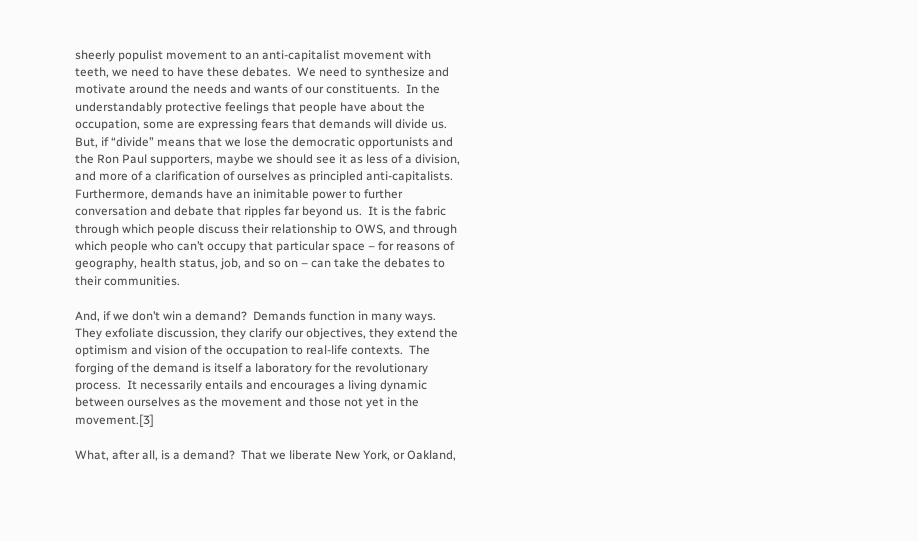sheerly populist movement to an anti-capitalist movement with teeth, we need to have these debates.  We need to synthesize and motivate around the needs and wants of our constituents.  In the understandably protective feelings that people have about the occupation, some are expressing fears that demands will divide us.  But, if “divide” means that we lose the democratic opportunists and the Ron Paul supporters, maybe we should see it as less of a division, and more of a clarification of ourselves as principled anti-capitalists.  Furthermore, demands have an inimitable power to further conversation and debate that ripples far beyond us.  It is the fabric through which people discuss their relationship to OWS, and through which people who can’t occupy that particular space – for reasons of geography, health status, job, and so on – can take the debates to their communities.

And, if we don’t win a demand?  Demands function in many ways.  They exfoliate discussion, they clarify our objectives, they extend the optimism and vision of the occupation to real-life contexts.  The forging of the demand is itself a laboratory for the revolutionary process.  It necessarily entails and encourages a living dynamic between ourselves as the movement and those not yet in the movement.[3]

What, after all, is a demand?  That we liberate New York, or Oakland,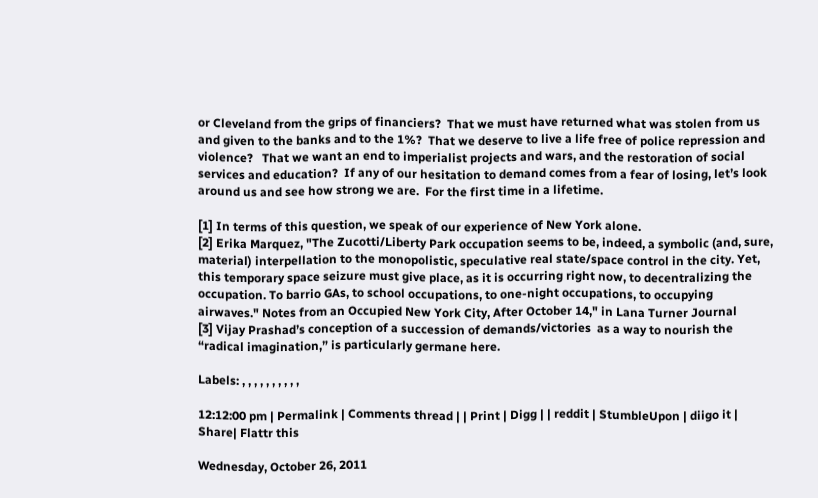or Cleveland from the grips of financiers?  That we must have returned what was stolen from us and given to the banks and to the 1%?  That we deserve to live a life free of police repression and violence?   That we want an end to imperialist projects and wars, and the restoration of social services and education?  If any of our hesitation to demand comes from a fear of losing, let’s look around us and see how strong we are.  For the first time in a lifetime.

[1] In terms of this question, we speak of our experience of New York alone.
[2] Erika Marquez, "The Zucotti/Liberty Park occupation seems to be, indeed, a symbolic (and, sure, material) interpellation to the monopolistic, speculative real state/space control in the city. Yet, this temporary space seizure must give place, as it is occurring right now, to decentralizing the occupation. To barrio GAs, to school occupations, to one-night occupations, to occupying airwaves." Notes from an Occupied New York City, After October 14," in Lana Turner Journal
[3] Vijay Prashad’s conception of a succession of demands/victories  as a way to nourish the “radical imagination,” is particularly germane here.

Labels: , , , , , , , , , ,

12:12:00 pm | Permalink | Comments thread | | Print | Digg | | reddit | StumbleUpon | diigo it | Share| Flattr this

Wednesday, October 26, 2011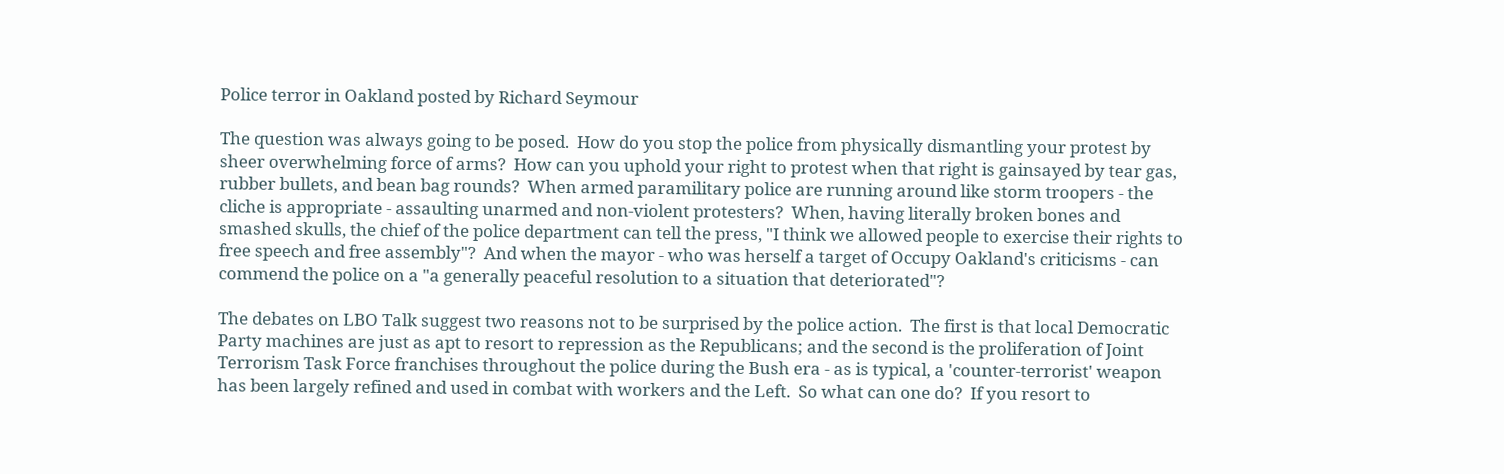Police terror in Oakland posted by Richard Seymour

The question was always going to be posed.  How do you stop the police from physically dismantling your protest by sheer overwhelming force of arms?  How can you uphold your right to protest when that right is gainsayed by tear gas, rubber bullets, and bean bag rounds?  When armed paramilitary police are running around like storm troopers - the cliche is appropriate - assaulting unarmed and non-violent protesters?  When, having literally broken bones and smashed skulls, the chief of the police department can tell the press, "I think we allowed people to exercise their rights to free speech and free assembly"?  And when the mayor - who was herself a target of Occupy Oakland's criticisms - can commend the police on a "a generally peaceful resolution to a situation that deteriorated"?

The debates on LBO Talk suggest two reasons not to be surprised by the police action.  The first is that local Democratic Party machines are just as apt to resort to repression as the Republicans; and the second is the proliferation of Joint Terrorism Task Force franchises throughout the police during the Bush era - as is typical, a 'counter-terrorist' weapon has been largely refined and used in combat with workers and the Left.  So what can one do?  If you resort to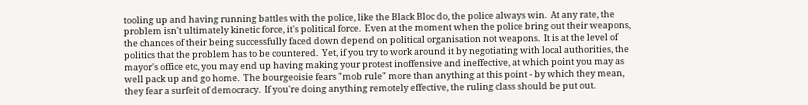tooling up and having running battles with the police, like the Black Bloc do, the police always win.  At any rate, the problem isn't ultimately kinetic force, it's political force.  Even at the moment when the police bring out their weapons, the chances of their being successfully faced down depend on political organisation not weapons.  It is at the level of politics that the problem has to be countered.  Yet, if you try to work around it by negotiating with local authorities, the mayor's office etc, you may end up having making your protest inoffensive and ineffective, at which point you may as well pack up and go home.  The bourgeoisie fears "mob rule" more than anything at this point - by which they mean, they fear a surfeit of democracy.  If you're doing anything remotely effective, the ruling class should be put out.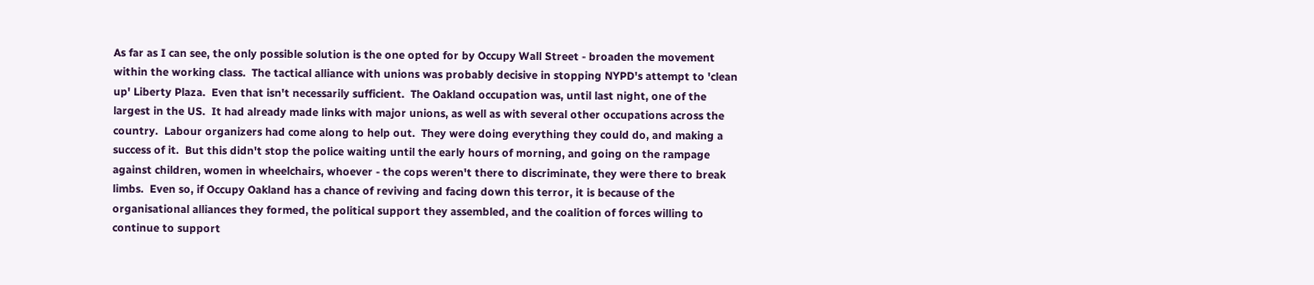As far as I can see, the only possible solution is the one opted for by Occupy Wall Street - broaden the movement within the working class.  The tactical alliance with unions was probably decisive in stopping NYPD's attempt to 'clean up' Liberty Plaza.  Even that isn't necessarily sufficient.  The Oakland occupation was, until last night, one of the largest in the US.  It had already made links with major unions, as well as with several other occupations across the country.  Labour organizers had come along to help out.  They were doing everything they could do, and making a success of it.  But this didn't stop the police waiting until the early hours of morning, and going on the rampage against children, women in wheelchairs, whoever - the cops weren't there to discriminate, they were there to break limbs.  Even so, if Occupy Oakland has a chance of reviving and facing down this terror, it is because of the organisational alliances they formed, the political support they assembled, and the coalition of forces willing to continue to support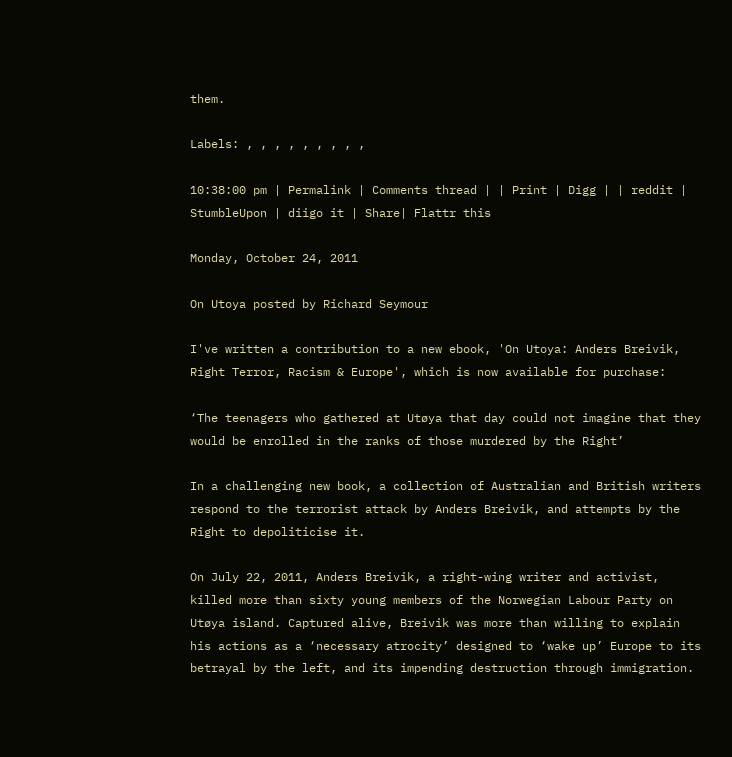them.

Labels: , , , , , , , , ,

10:38:00 pm | Permalink | Comments thread | | Print | Digg | | reddit | StumbleUpon | diigo it | Share| Flattr this

Monday, October 24, 2011

On Utoya posted by Richard Seymour

I've written a contribution to a new ebook, 'On Utoya: Anders Breivik, Right Terror, Racism & Europe', which is now available for purchase:

‘The teenagers who gathered at Utøya that day could not imagine that they would be enrolled in the ranks of those murdered by the Right’

In a challenging new book, a collection of Australian and British writers respond to the terrorist attack by Anders Breivik, and attempts by the Right to depoliticise it.

On July 22, 2011, Anders Breivik, a right-wing writer and activist, killed more than sixty young members of the Norwegian Labour Party on Utøya island. Captured alive, Breivik was more than willing to explain his actions as a ‘necessary atrocity’ designed to ‘wake up’ Europe to its betrayal by the left, and its impending destruction through immigration.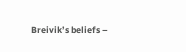Breivik’s beliefs –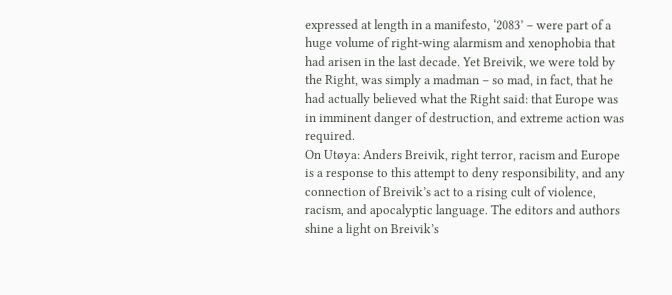expressed at length in a manifesto, ‘2083’ – were part of a huge volume of right-wing alarmism and xenophobia that had arisen in the last decade. Yet Breivik, we were told by the Right, was simply a madman – so mad, in fact, that he had actually believed what the Right said: that Europe was in imminent danger of destruction, and extreme action was required.
On Utøya: Anders Breivik, right terror, racism and Europe is a response to this attempt to deny responsibility, and any connection of Breivik’s act to a rising cult of violence, racism, and apocalyptic language. The editors and authors shine a light on Breivik’s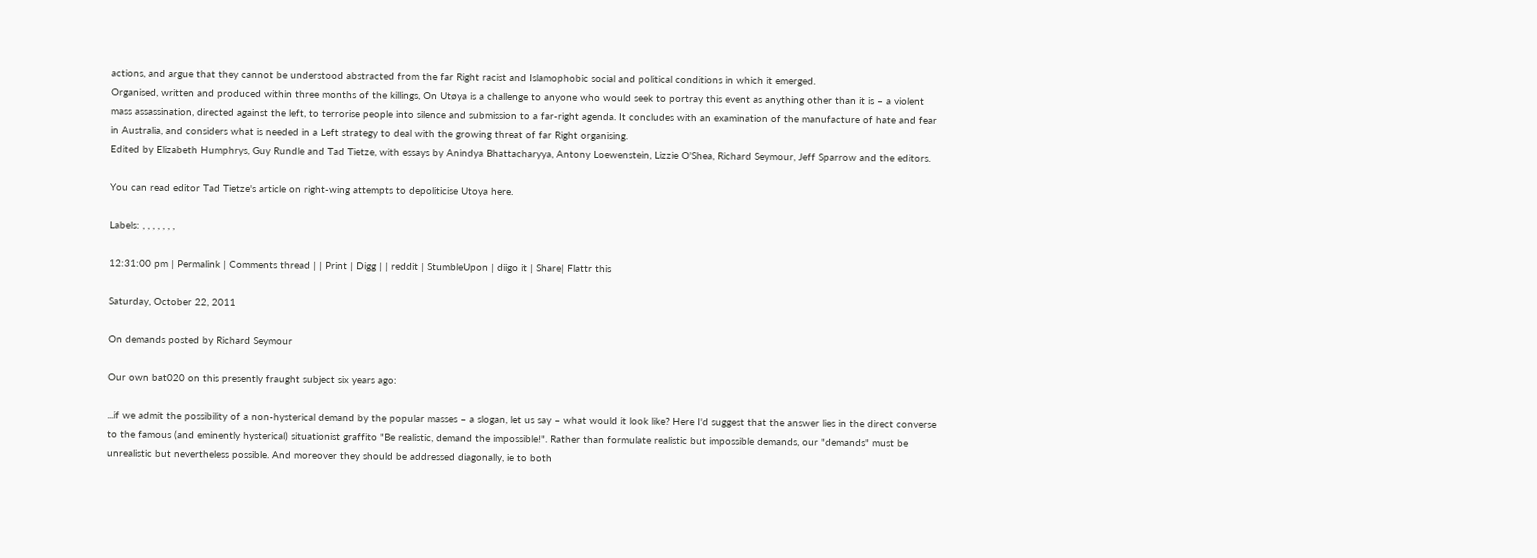actions, and argue that they cannot be understood abstracted from the far Right racist and Islamophobic social and political conditions in which it emerged.
Organised, written and produced within three months of the killings, On Utøya is a challenge to anyone who would seek to portray this event as anything other than it is – a violent mass assassination, directed against the left, to terrorise people into silence and submission to a far-right agenda. It concludes with an examination of the manufacture of hate and fear in Australia, and considers what is needed in a Left strategy to deal with the growing threat of far Right organising.
Edited by Elizabeth Humphrys, Guy Rundle and Tad Tietze, with essays by Anindya Bhattacharyya, Antony Loewenstein, Lizzie O'Shea, Richard Seymour, Jeff Sparrow and the editors.

You can read editor Tad Tietze's article on right-wing attempts to depoliticise Utoya here.

Labels: , , , , , , ,

12:31:00 pm | Permalink | Comments thread | | Print | Digg | | reddit | StumbleUpon | diigo it | Share| Flattr this

Saturday, October 22, 2011

On demands posted by Richard Seymour

Our own bat020 on this presently fraught subject six years ago:

...if we admit the possibility of a non-hysterical demand by the popular masses – a slogan, let us say – what would it look like? Here I'd suggest that the answer lies in the direct converse to the famous (and eminently hysterical) situationist graffito "Be realistic, demand the impossible!". Rather than formulate realistic but impossible demands, our "demands" must be unrealistic but nevertheless possible. And moreover they should be addressed diagonally, ie to both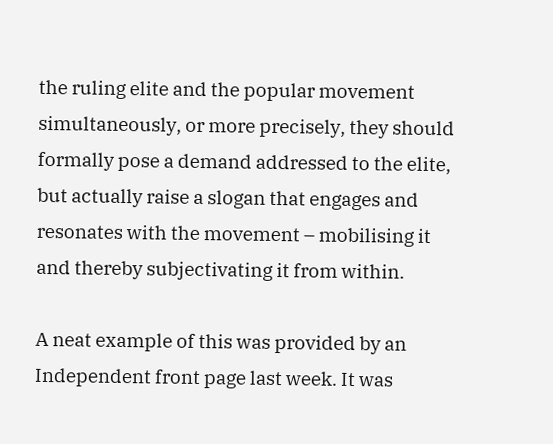the ruling elite and the popular movement simultaneously, or more precisely, they should formally pose a demand addressed to the elite, but actually raise a slogan that engages and resonates with the movement – mobilising it and thereby subjectivating it from within.

A neat example of this was provided by an Independent front page last week. It was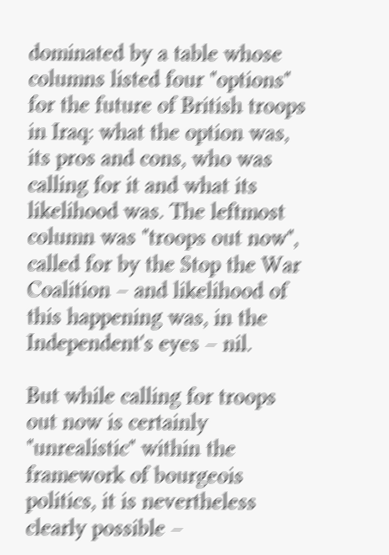dominated by a table whose columns listed four "options" for the future of British troops in Iraq: what the option was, its pros and cons, who was calling for it and what its likelihood was. The leftmost column was "troops out now", called for by the Stop the War Coalition – and likelihood of this happening was, in the Independent's eyes – nil.

But while calling for troops out now is certainly "unrealistic" within the framework of bourgeois politics, it is nevertheless clearly possible –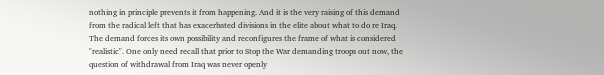nothing in principle prevents it from happening. And it is the very raising of this demand from the radical left that has exacerbated divisions in the elite about what to do re Iraq. The demand forces its own possibility and reconfigures the frame of what is considered "realistic". One only need recall that prior to Stop the War demanding troops out now, the question of withdrawal from Iraq was never openly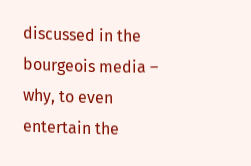discussed in the bourgeois media – why, to even entertain the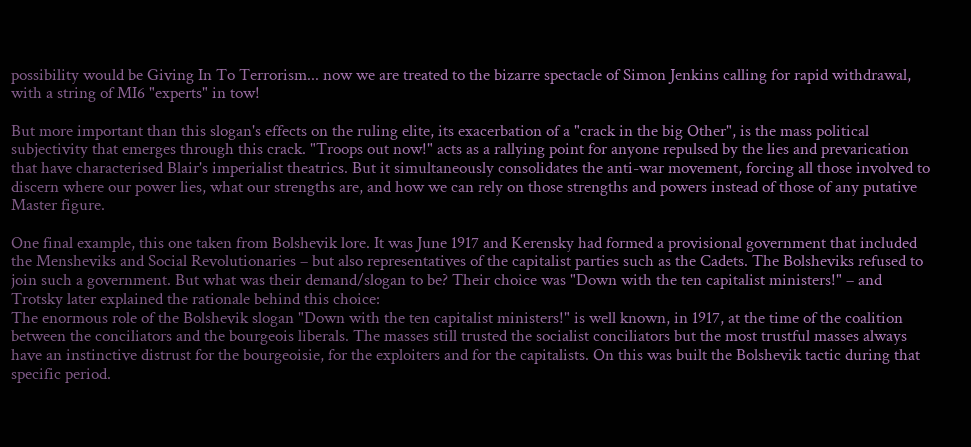possibility would be Giving In To Terrorism... now we are treated to the bizarre spectacle of Simon Jenkins calling for rapid withdrawal, with a string of MI6 "experts" in tow!

But more important than this slogan's effects on the ruling elite, its exacerbation of a "crack in the big Other", is the mass political subjectivity that emerges through this crack. "Troops out now!" acts as a rallying point for anyone repulsed by the lies and prevarication that have characterised Blair's imperialist theatrics. But it simultaneously consolidates the anti-war movement, forcing all those involved to discern where our power lies, what our strengths are, and how we can rely on those strengths and powers instead of those of any putative Master figure.

One final example, this one taken from Bolshevik lore. It was June 1917 and Kerensky had formed a provisional government that included the Mensheviks and Social Revolutionaries – but also representatives of the capitalist parties such as the Cadets. The Bolsheviks refused to join such a government. But what was their demand/slogan to be? Their choice was "Down with the ten capitalist ministers!" – and Trotsky later explained the rationale behind this choice:
The enormous role of the Bolshevik slogan "Down with the ten capitalist ministers!" is well known, in 1917, at the time of the coalition between the conciliators and the bourgeois liberals. The masses still trusted the socialist conciliators but the most trustful masses always have an instinctive distrust for the bourgeoisie, for the exploiters and for the capitalists. On this was built the Bolshevik tactic during that specific period.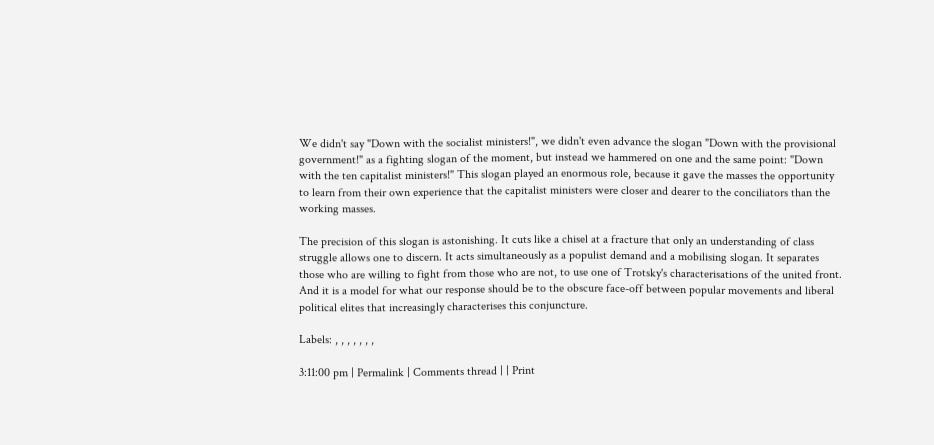We didn't say "Down with the socialist ministers!", we didn't even advance the slogan "Down with the provisional government!" as a fighting slogan of the moment, but instead we hammered on one and the same point: "Down with the ten capitalist ministers!" This slogan played an enormous role, because it gave the masses the opportunity to learn from their own experience that the capitalist ministers were closer and dearer to the conciliators than the working masses.

The precision of this slogan is astonishing. It cuts like a chisel at a fracture that only an understanding of class struggle allows one to discern. It acts simultaneously as a populist demand and a mobilising slogan. It separates those who are willing to fight from those who are not, to use one of Trotsky's characterisations of the united front. And it is a model for what our response should be to the obscure face-off between popular movements and liberal political elites that increasingly characterises this conjuncture.

Labels: , , , , , , ,

3:11:00 pm | Permalink | Comments thread | | Print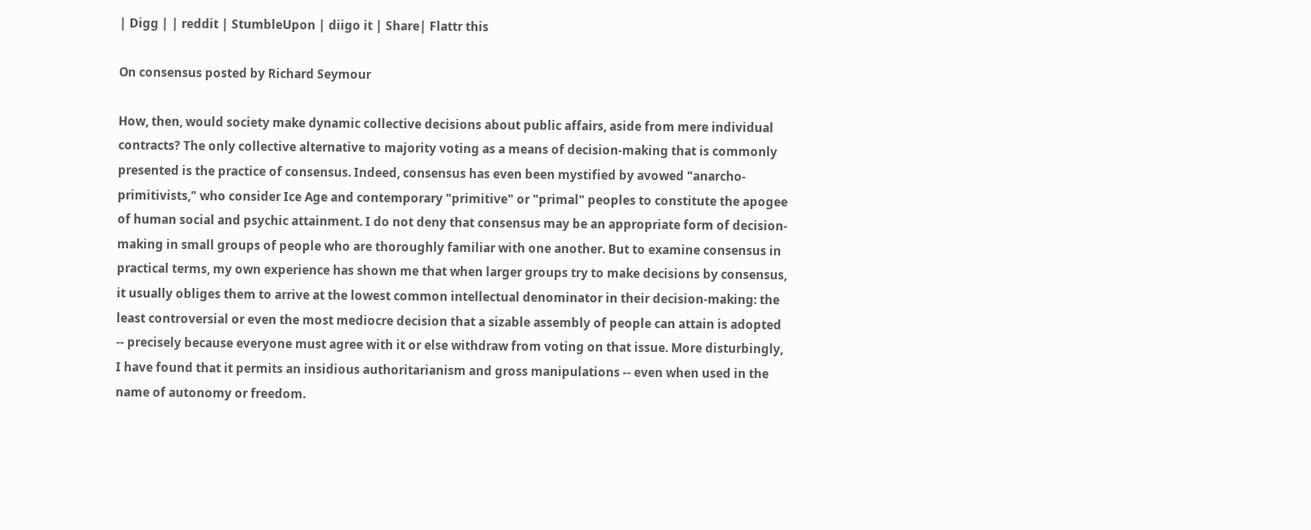| Digg | | reddit | StumbleUpon | diigo it | Share| Flattr this

On consensus posted by Richard Seymour

How, then, would society make dynamic collective decisions about public affairs, aside from mere individual contracts? The only collective alternative to majority voting as a means of decision-making that is commonly presented is the practice of consensus. Indeed, consensus has even been mystified by avowed "anarcho-primitivists," who consider Ice Age and contemporary "primitive" or "primal" peoples to constitute the apogee of human social and psychic attainment. I do not deny that consensus may be an appropriate form of decision-making in small groups of people who are thoroughly familiar with one another. But to examine consensus in practical terms, my own experience has shown me that when larger groups try to make decisions by consensus, it usually obliges them to arrive at the lowest common intellectual denominator in their decision-making: the least controversial or even the most mediocre decision that a sizable assembly of people can attain is adopted -- precisely because everyone must agree with it or else withdraw from voting on that issue. More disturbingly, I have found that it permits an insidious authoritarianism and gross manipulations -- even when used in the name of autonomy or freedom.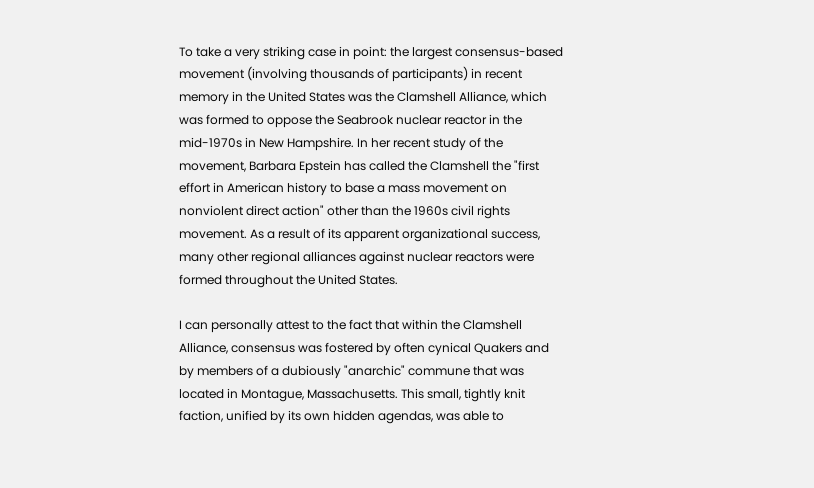To take a very striking case in point: the largest consensus-based movement (involving thousands of participants) in recent memory in the United States was the Clamshell Alliance, which was formed to oppose the Seabrook nuclear reactor in the mid-1970s in New Hampshire. In her recent study of the movement, Barbara Epstein has called the Clamshell the "first effort in American history to base a mass movement on nonviolent direct action" other than the 1960s civil rights movement. As a result of its apparent organizational success, many other regional alliances against nuclear reactors were formed throughout the United States.

I can personally attest to the fact that within the Clamshell Alliance, consensus was fostered by often cynical Quakers and by members of a dubiously "anarchic" commune that was located in Montague, Massachusetts. This small, tightly knit faction, unified by its own hidden agendas, was able to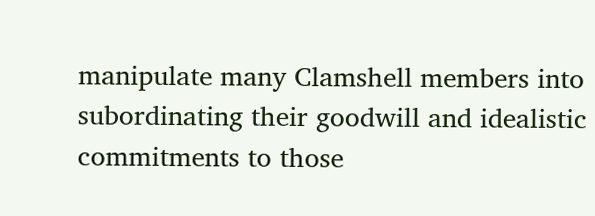manipulate many Clamshell members into subordinating their goodwill and idealistic commitments to those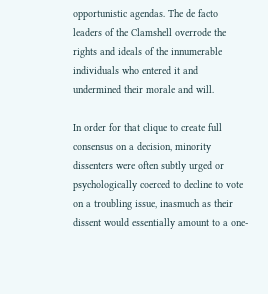opportunistic agendas. The de facto leaders of the Clamshell overrode the rights and ideals of the innumerable individuals who entered it and undermined their morale and will.

In order for that clique to create full consensus on a decision, minority dissenters were often subtly urged or psychologically coerced to decline to vote on a troubling issue, inasmuch as their dissent would essentially amount to a one-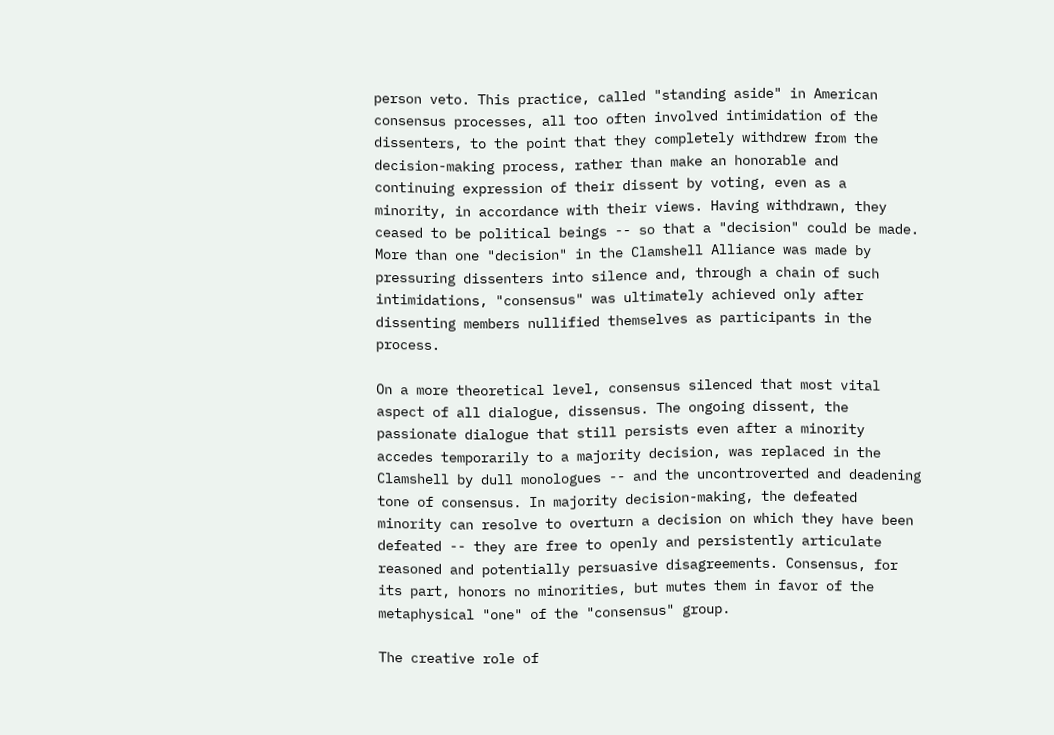person veto. This practice, called "standing aside" in American consensus processes, all too often involved intimidation of the dissenters, to the point that they completely withdrew from the decision-making process, rather than make an honorable and continuing expression of their dissent by voting, even as a minority, in accordance with their views. Having withdrawn, they ceased to be political beings -- so that a "decision" could be made. More than one "decision" in the Clamshell Alliance was made by pressuring dissenters into silence and, through a chain of such intimidations, "consensus" was ultimately achieved only after dissenting members nullified themselves as participants in the process.

On a more theoretical level, consensus silenced that most vital aspect of all dialogue, dissensus. The ongoing dissent, the passionate dialogue that still persists even after a minority accedes temporarily to a majority decision, was replaced in the Clamshell by dull monologues -- and the uncontroverted and deadening tone of consensus. In majority decision-making, the defeated minority can resolve to overturn a decision on which they have been defeated -- they are free to openly and persistently articulate reasoned and potentially persuasive disagreements. Consensus, for its part, honors no minorities, but mutes them in favor of the metaphysical "one" of the "consensus" group.

The creative role of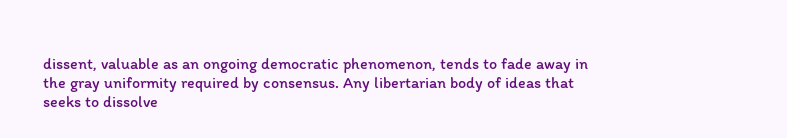dissent, valuable as an ongoing democratic phenomenon, tends to fade away in the gray uniformity required by consensus. Any libertarian body of ideas that seeks to dissolve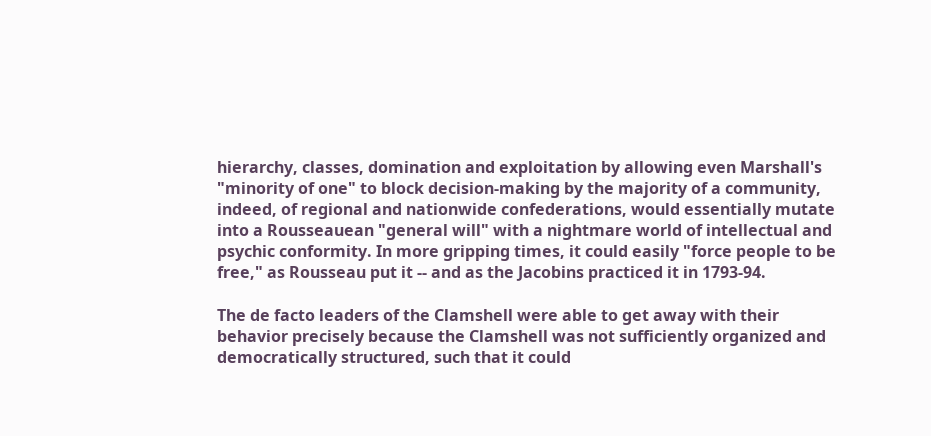hierarchy, classes, domination and exploitation by allowing even Marshall's "minority of one" to block decision-making by the majority of a community, indeed, of regional and nationwide confederations, would essentially mutate into a Rousseauean "general will" with a nightmare world of intellectual and psychic conformity. In more gripping times, it could easily "force people to be free," as Rousseau put it -- and as the Jacobins practiced it in 1793-94.

The de facto leaders of the Clamshell were able to get away with their behavior precisely because the Clamshell was not sufficiently organized and democratically structured, such that it could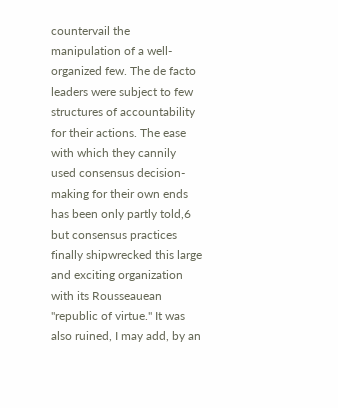countervail the manipulation of a well-organized few. The de facto leaders were subject to few structures of accountability for their actions. The ease with which they cannily used consensus decision-making for their own ends has been only partly told,6 but consensus practices finally shipwrecked this large and exciting organization with its Rousseauean "republic of virtue." It was also ruined, I may add, by an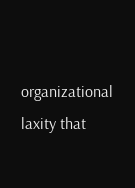organizational laxity that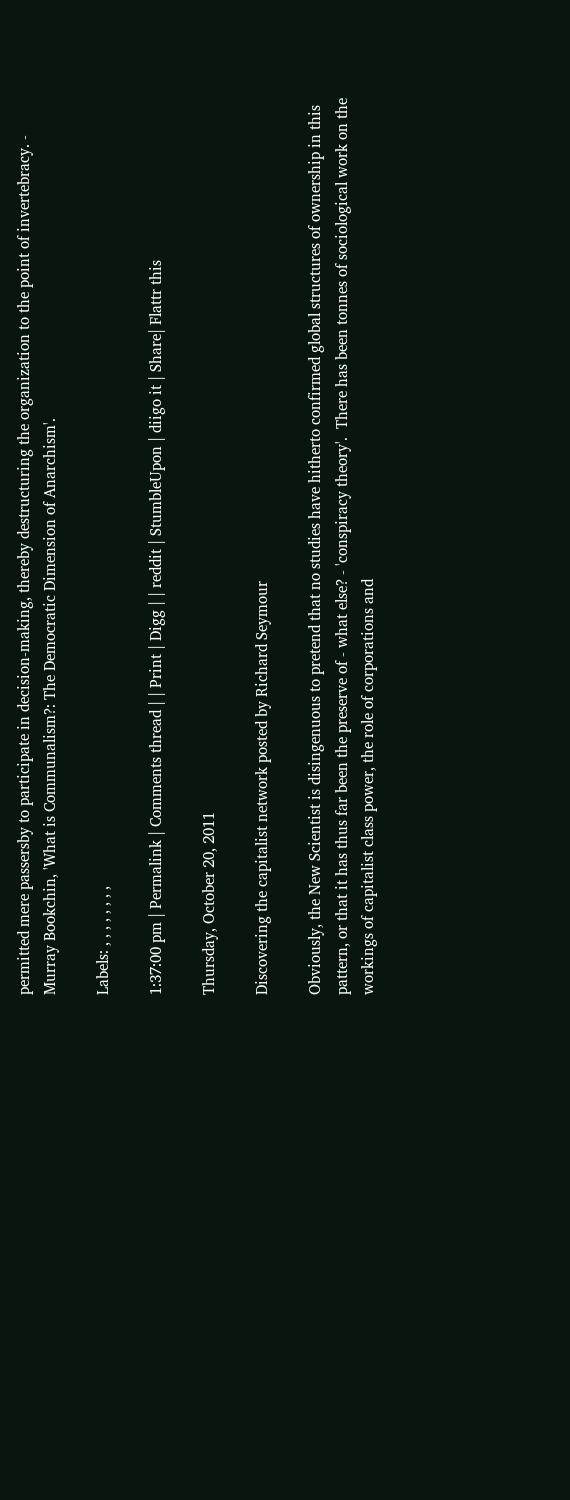permitted mere passersby to participate in decision-making, thereby destructuring the organization to the point of invertebracy. - Murray Bookchin, 'What is Communalism?: The Democratic Dimension of Anarchism'.

Labels: , , , , , , , ,

1:37:00 pm | Permalink | Comments thread | | Print | Digg | | reddit | StumbleUpon | diigo it | Share| Flattr this

Thursday, October 20, 2011

Discovering the capitalist network posted by Richard Seymour

Obviously, the New Scientist is disingenuous to pretend that no studies have hitherto confirmed global structures of ownership in this pattern, or that it has thus far been the preserve of - what else? - 'conspiracy theory'.  There has been tonnes of sociological work on the workings of capitalist class power, the role of corporations and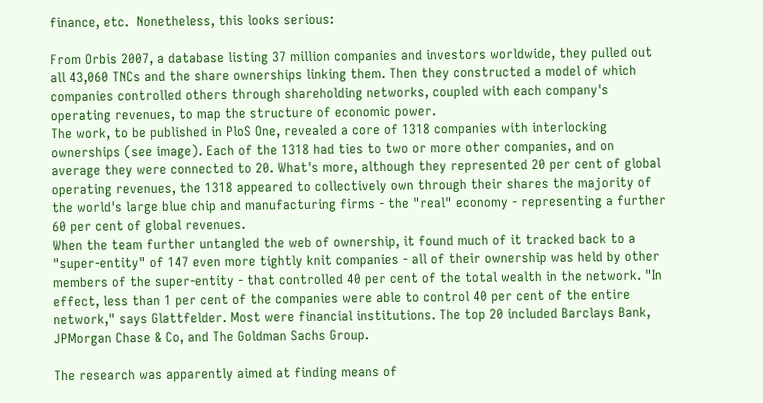finance, etc.  Nonetheless, this looks serious:

From Orbis 2007, a database listing 37 million companies and investors worldwide, they pulled out all 43,060 TNCs and the share ownerships linking them. Then they constructed a model of which companies controlled others through shareholding networks, coupled with each company's operating revenues, to map the structure of economic power.
The work, to be published in PloS One, revealed a core of 1318 companies with interlocking ownerships (see image). Each of the 1318 had ties to two or more other companies, and on average they were connected to 20. What's more, although they represented 20 per cent of global operating revenues, the 1318 appeared to collectively own through their shares the majority of the world's large blue chip and manufacturing firms - the "real" economy - representing a further 60 per cent of global revenues.
When the team further untangled the web of ownership, it found much of it tracked back to a "super-entity" of 147 even more tightly knit companies - all of their ownership was held by other members of the super-entity - that controlled 40 per cent of the total wealth in the network. "In effect, less than 1 per cent of the companies were able to control 40 per cent of the entire network," says Glattfelder. Most were financial institutions. The top 20 included Barclays Bank, JPMorgan Chase & Co, and The Goldman Sachs Group.

The research was apparently aimed at finding means of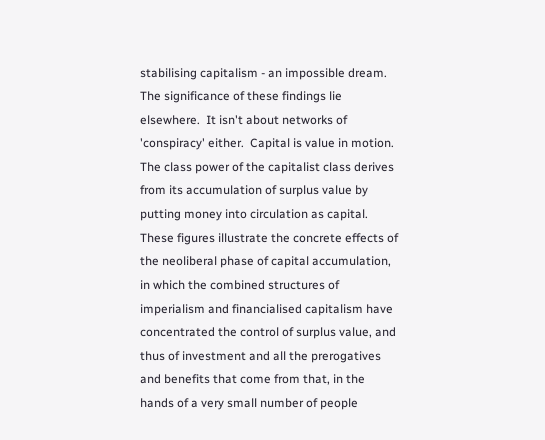stabilising capitalism - an impossible dream.  The significance of these findings lie elsewhere.  It isn't about networks of 'conspiracy' either.  Capital is value in motion.  The class power of the capitalist class derives from its accumulation of surplus value by putting money into circulation as capital.  These figures illustrate the concrete effects of the neoliberal phase of capital accumulation, in which the combined structures of imperialism and financialised capitalism have concentrated the control of surplus value, and thus of investment and all the prerogatives and benefits that come from that, in the hands of a very small number of people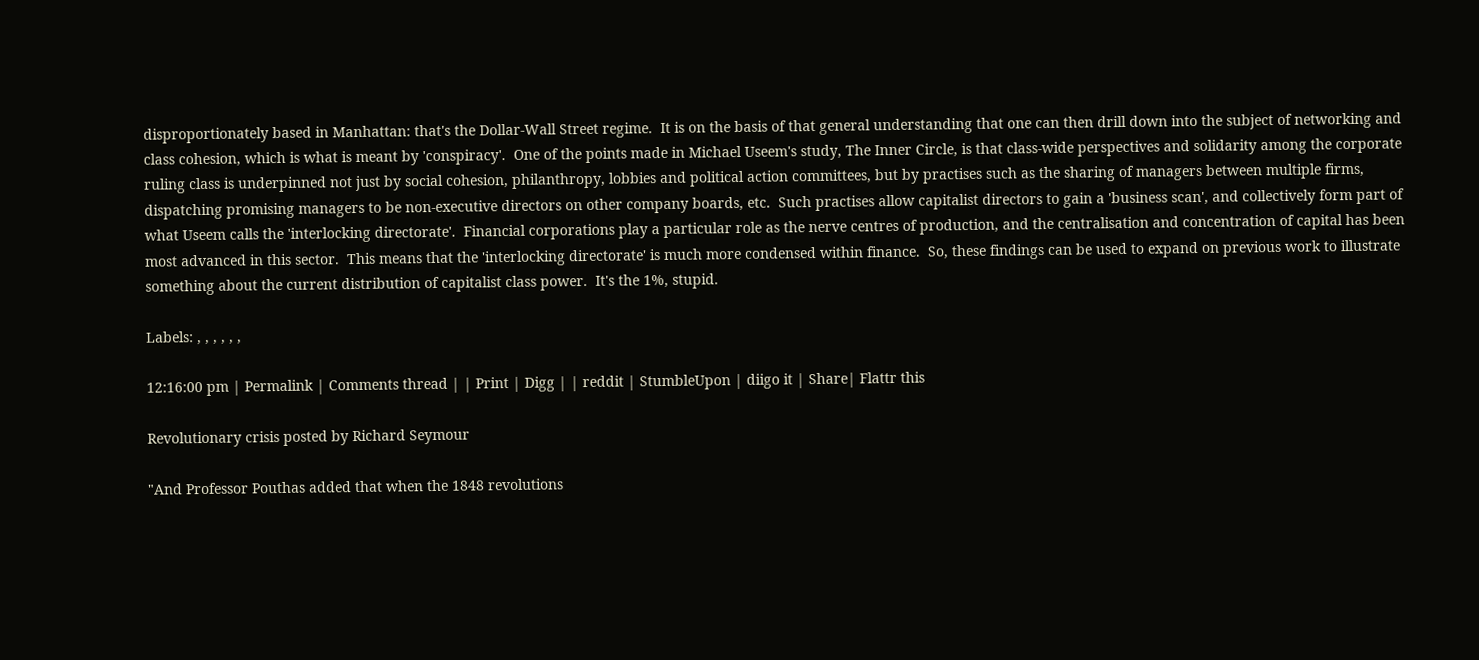disproportionately based in Manhattan: that's the Dollar-Wall Street regime.  It is on the basis of that general understanding that one can then drill down into the subject of networking and class cohesion, which is what is meant by 'conspiracy'.  One of the points made in Michael Useem's study, The Inner Circle, is that class-wide perspectives and solidarity among the corporate ruling class is underpinned not just by social cohesion, philanthropy, lobbies and political action committees, but by practises such as the sharing of managers between multiple firms, dispatching promising managers to be non-executive directors on other company boards, etc.  Such practises allow capitalist directors to gain a 'business scan', and collectively form part of what Useem calls the 'interlocking directorate'.  Financial corporations play a particular role as the nerve centres of production, and the centralisation and concentration of capital has been most advanced in this sector.  This means that the 'interlocking directorate' is much more condensed within finance.  So, these findings can be used to expand on previous work to illustrate something about the current distribution of capitalist class power.  It's the 1%, stupid.

Labels: , , , , , ,

12:16:00 pm | Permalink | Comments thread | | Print | Digg | | reddit | StumbleUpon | diigo it | Share| Flattr this

Revolutionary crisis posted by Richard Seymour

"And Professor Pouthas added that when the 1848 revolutions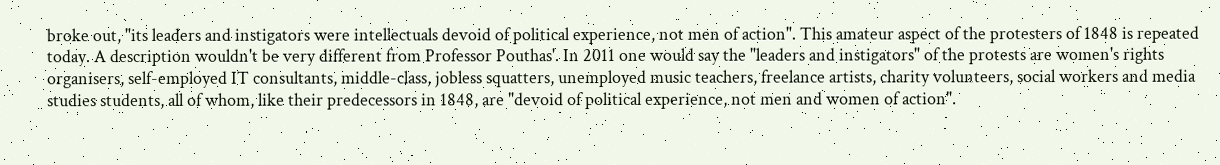broke out, "its leaders and instigators were intellectuals devoid of political experience, not men of action". This amateur aspect of the protesters of 1848 is repeated today. A description wouldn't be very different from Professor Pouthas'. In 2011 one would say the "leaders and instigators" of the protests are women's rights organisers, self-employed IT consultants, middle-class, jobless squatters, unemployed music teachers, freelance artists, charity volunteers, social workers and media studies students, all of whom, like their predecessors in 1848, are "devoid of political experience, not men and women of action".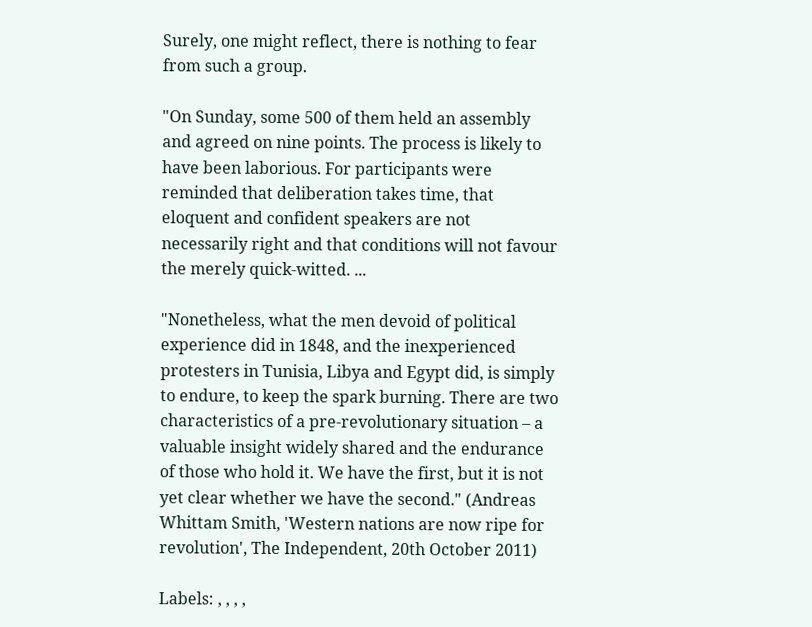Surely, one might reflect, there is nothing to fear from such a group.

"On Sunday, some 500 of them held an assembly and agreed on nine points. The process is likely to have been laborious. For participants were reminded that deliberation takes time, that eloquent and confident speakers are not necessarily right and that conditions will not favour the merely quick-witted. ...

"Nonetheless, what the men devoid of political experience did in 1848, and the inexperienced protesters in Tunisia, Libya and Egypt did, is simply to endure, to keep the spark burning. There are two characteristics of a pre-revolutionary situation – a valuable insight widely shared and the endurance of those who hold it. We have the first, but it is not yet clear whether we have the second." (Andreas Whittam Smith, 'Western nations are now ripe for revolution', The Independent, 20th October 2011)

Labels: , , , ,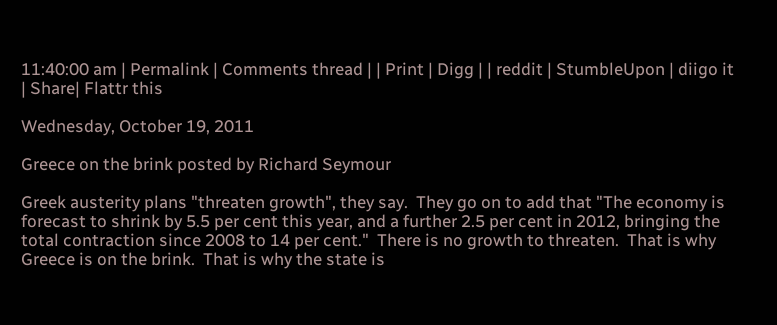11:40:00 am | Permalink | Comments thread | | Print | Digg | | reddit | StumbleUpon | diigo it | Share| Flattr this

Wednesday, October 19, 2011

Greece on the brink posted by Richard Seymour

Greek austerity plans "threaten growth", they say.  They go on to add that "The economy is forecast to shrink by 5.5 per cent this year, and a further 2.5 per cent in 2012, bringing the total contraction since 2008 to 14 per cent."  There is no growth to threaten.  That is why Greece is on the brink.  That is why the state is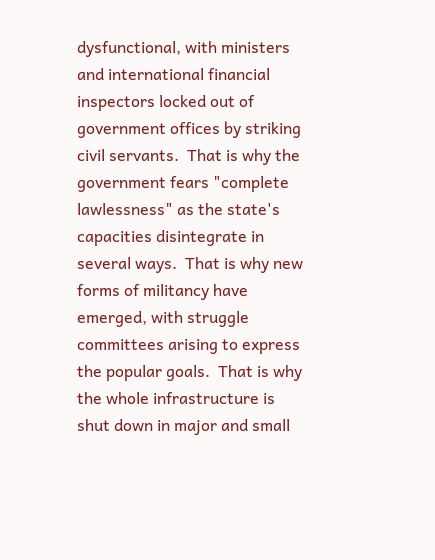dysfunctional, with ministers and international financial inspectors locked out of government offices by striking civil servants.  That is why the government fears "complete lawlessness" as the state's capacities disintegrate in several ways.  That is why new forms of militancy have emerged, with struggle committees arising to express the popular goals.  That is why the whole infrastructure is shut down in major and small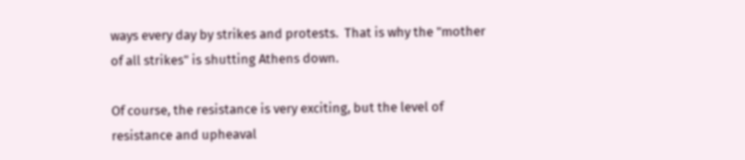ways every day by strikes and protests.  That is why the "mother of all strikes" is shutting Athens down.

Of course, the resistance is very exciting, but the level of resistance and upheaval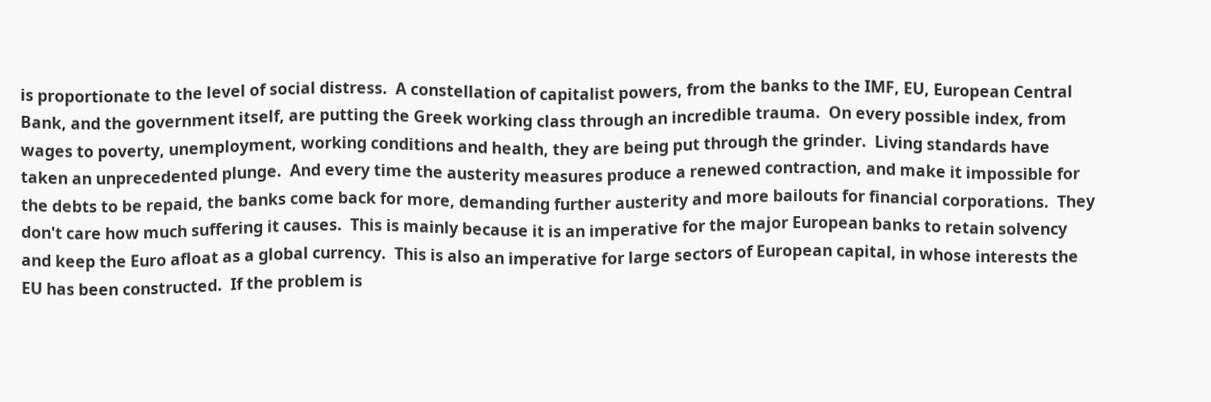is proportionate to the level of social distress.  A constellation of capitalist powers, from the banks to the IMF, EU, European Central Bank, and the government itself, are putting the Greek working class through an incredible trauma.  On every possible index, from wages to poverty, unemployment, working conditions and health, they are being put through the grinder.  Living standards have taken an unprecedented plunge.  And every time the austerity measures produce a renewed contraction, and make it impossible for the debts to be repaid, the banks come back for more, demanding further austerity and more bailouts for financial corporations.  They don't care how much suffering it causes.  This is mainly because it is an imperative for the major European banks to retain solvency and keep the Euro afloat as a global currency.  This is also an imperative for large sectors of European capital, in whose interests the EU has been constructed.  If the problem is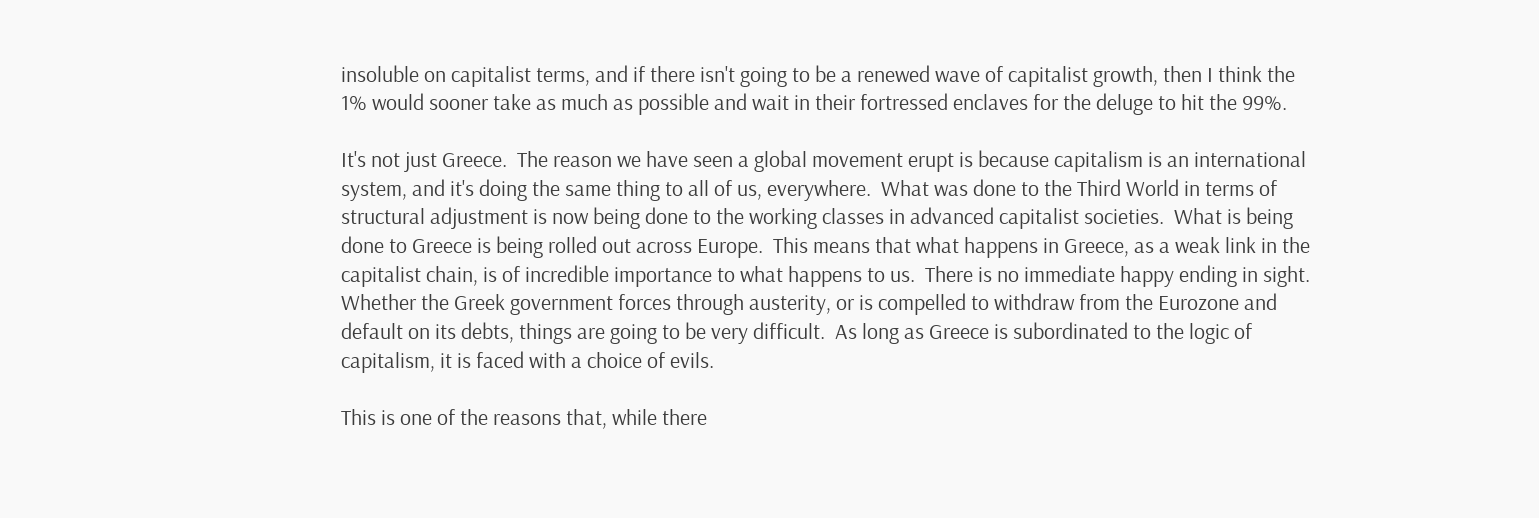insoluble on capitalist terms, and if there isn't going to be a renewed wave of capitalist growth, then I think the 1% would sooner take as much as possible and wait in their fortressed enclaves for the deluge to hit the 99%.

It's not just Greece.  The reason we have seen a global movement erupt is because capitalism is an international system, and it's doing the same thing to all of us, everywhere.  What was done to the Third World in terms of structural adjustment is now being done to the working classes in advanced capitalist societies.  What is being done to Greece is being rolled out across Europe.  This means that what happens in Greece, as a weak link in the capitalist chain, is of incredible importance to what happens to us.  There is no immediate happy ending in sight.  Whether the Greek government forces through austerity, or is compelled to withdraw from the Eurozone and default on its debts, things are going to be very difficult.  As long as Greece is subordinated to the logic of capitalism, it is faced with a choice of evils.

This is one of the reasons that, while there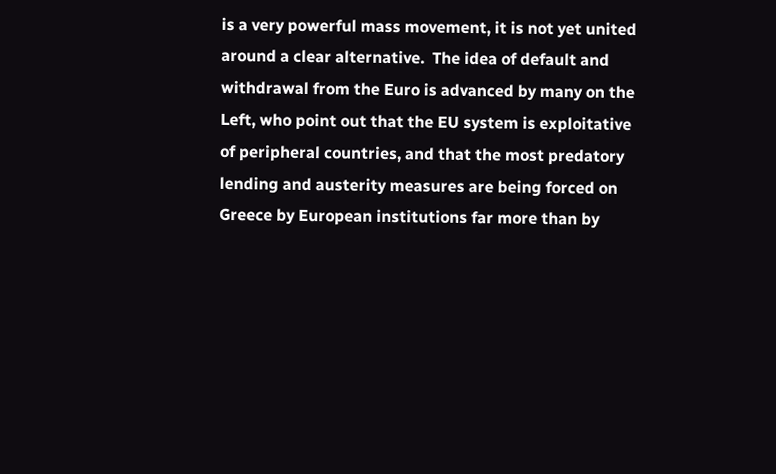is a very powerful mass movement, it is not yet united around a clear alternative.  The idea of default and withdrawal from the Euro is advanced by many on the Left, who point out that the EU system is exploitative of peripheral countries, and that the most predatory lending and austerity measures are being forced on Greece by European institutions far more than by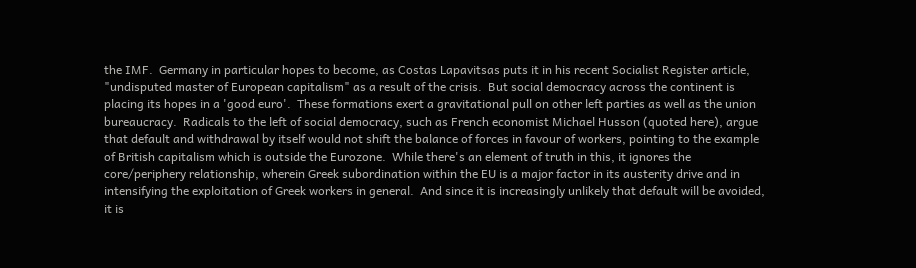the IMF.  Germany in particular hopes to become, as Costas Lapavitsas puts it in his recent Socialist Register article, "undisputed master of European capitalism" as a result of the crisis.  But social democracy across the continent is placing its hopes in a 'good euro'.  These formations exert a gravitational pull on other left parties as well as the union bureaucracy.  Radicals to the left of social democracy, such as French economist Michael Husson (quoted here), argue that default and withdrawal by itself would not shift the balance of forces in favour of workers, pointing to the example of British capitalism which is outside the Eurozone.  While there's an element of truth in this, it ignores the core/periphery relationship, wherein Greek subordination within the EU is a major factor in its austerity drive and in intensifying the exploitation of Greek workers in general.  And since it is increasingly unlikely that default will be avoided, it is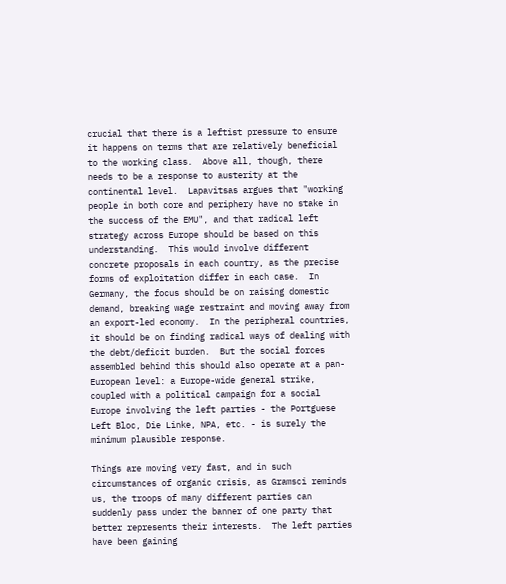crucial that there is a leftist pressure to ensure it happens on terms that are relatively beneficial to the working class.  Above all, though, there needs to be a response to austerity at the continental level.  Lapavitsas argues that "working people in both core and periphery have no stake in the success of the EMU", and that radical left strategy across Europe should be based on this understanding.  This would involve different concrete proposals in each country, as the precise forms of exploitation differ in each case.  In Germany, the focus should be on raising domestic demand, breaking wage restraint and moving away from an export-led economy.  In the peripheral countries, it should be on finding radical ways of dealing with the debt/deficit burden.  But the social forces assembled behind this should also operate at a pan-European level: a Europe-wide general strike, coupled with a political campaign for a social Europe involving the left parties - the Portguese Left Bloc, Die Linke, NPA, etc. - is surely the minimum plausible response.

Things are moving very fast, and in such circumstances of organic crisis, as Gramsci reminds us, the troops of many different parties can suddenly pass under the banner of one party that better represents their interests.  The left parties have been gaining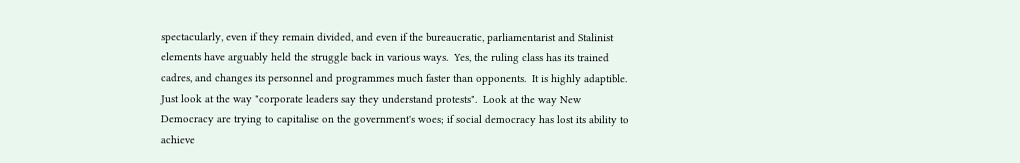spectacularly, even if they remain divided, and even if the bureaucratic, parliamentarist and Stalinist elements have arguably held the struggle back in various ways.  Yes, the ruling class has its trained cadres, and changes its personnel and programmes much faster than opponents.  It is highly adaptible.  Just look at the way "corporate leaders say they understand protests".  Look at the way New Democracy are trying to capitalise on the government's woes; if social democracy has lost its ability to achieve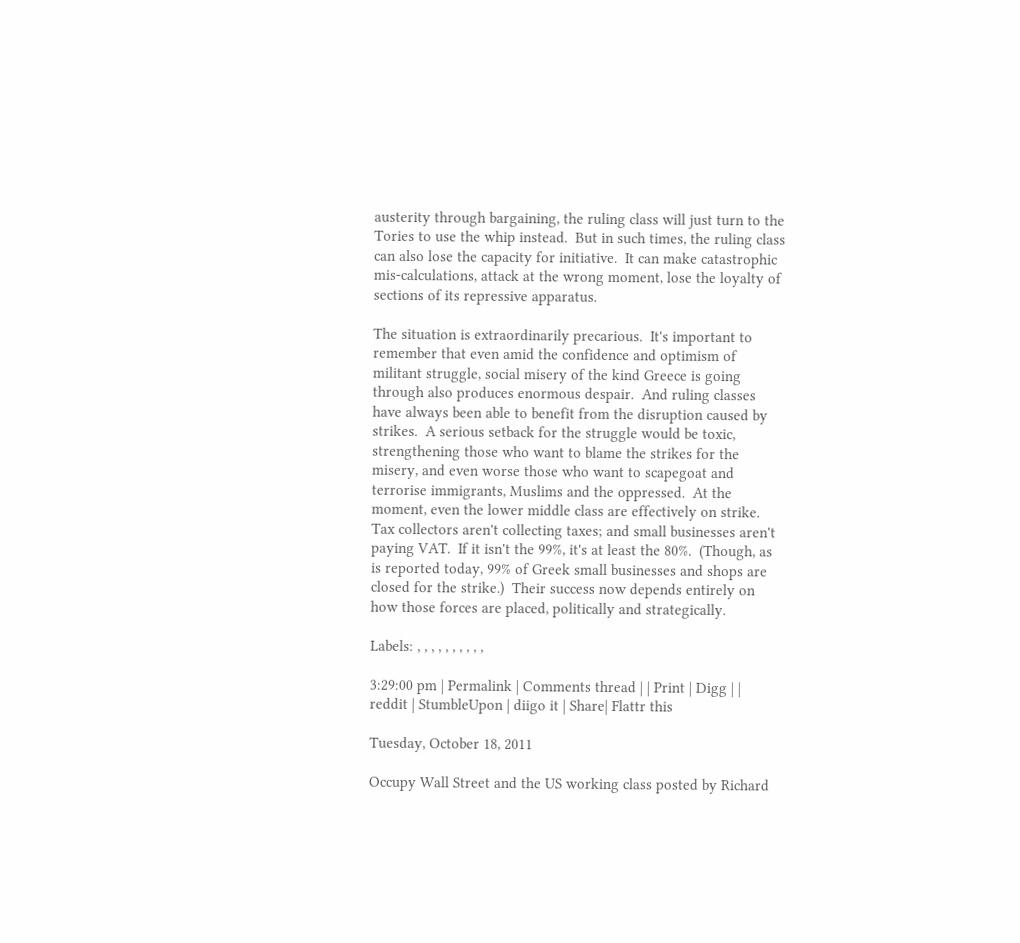austerity through bargaining, the ruling class will just turn to the Tories to use the whip instead.  But in such times, the ruling class can also lose the capacity for initiative.  It can make catastrophic mis-calculations, attack at the wrong moment, lose the loyalty of sections of its repressive apparatus.

The situation is extraordinarily precarious.  It's important to remember that even amid the confidence and optimism of militant struggle, social misery of the kind Greece is going through also produces enormous despair.  And ruling classes have always been able to benefit from the disruption caused by strikes.  A serious setback for the struggle would be toxic, strengthening those who want to blame the strikes for the misery, and even worse those who want to scapegoat and terrorise immigrants, Muslims and the oppressed.  At the moment, even the lower middle class are effectively on strike.  Tax collectors aren't collecting taxes; and small businesses aren't paying VAT.  If it isn't the 99%, it's at least the 80%.  (Though, as is reported today, 99% of Greek small businesses and shops are closed for the strike.)  Their success now depends entirely on how those forces are placed, politically and strategically.

Labels: , , , , , , , , , ,

3:29:00 pm | Permalink | Comments thread | | Print | Digg | | reddit | StumbleUpon | diigo it | Share| Flattr this

Tuesday, October 18, 2011

Occupy Wall Street and the US working class posted by Richard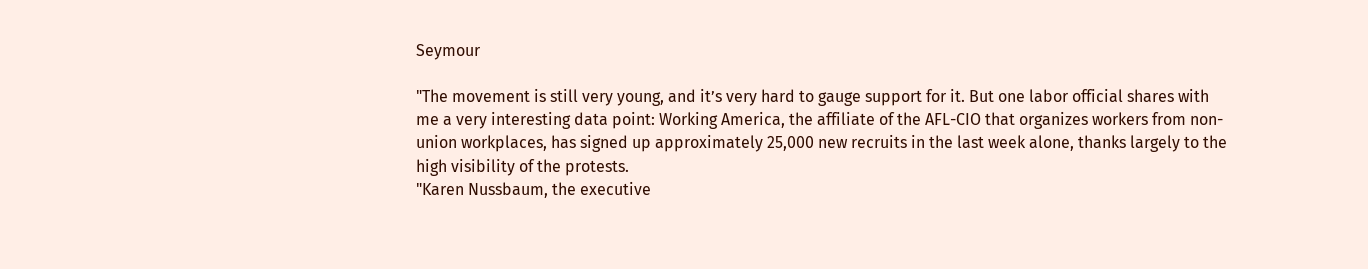Seymour

"The movement is still very young, and it’s very hard to gauge support for it. But one labor official shares with me a very interesting data point: Working America, the affiliate of the AFL-CIO that organizes workers from non-union workplaces, has signed up approximately 25,000 new recruits in the last week alone, thanks largely to the high visibility of the protests.
"Karen Nussbaum, the executive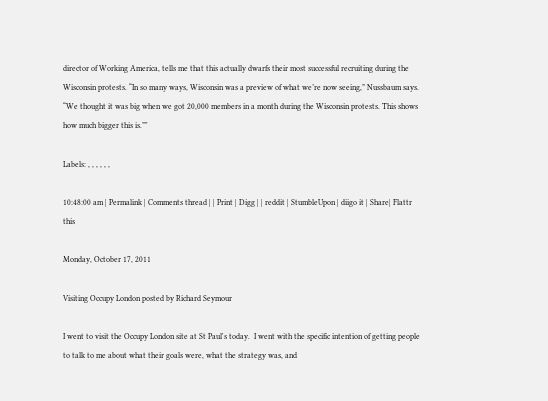director of Working America, tells me that this actually dwarfs their most successful recruiting during the Wisconsin protests. “In so many ways, Wisconsin was a preview of what we’re now seeing,” Nussbaum says. “We thought it was big when we got 20,000 members in a month during the Wisconsin protests. This shows how much bigger this is.”"

Labels: , , , , , ,

10:48:00 am | Permalink | Comments thread | | Print | Digg | | reddit | StumbleUpon | diigo it | Share| Flattr this

Monday, October 17, 2011

Visiting Occupy London posted by Richard Seymour

I went to visit the Occupy London site at St Paul's today.  I went with the specific intention of getting people to talk to me about what their goals were, what the strategy was, and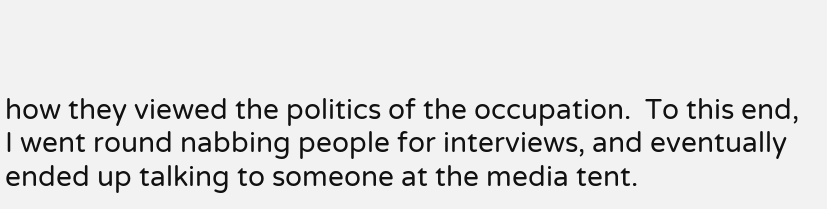how they viewed the politics of the occupation.  To this end, I went round nabbing people for interviews, and eventually ended up talking to someone at the media tent.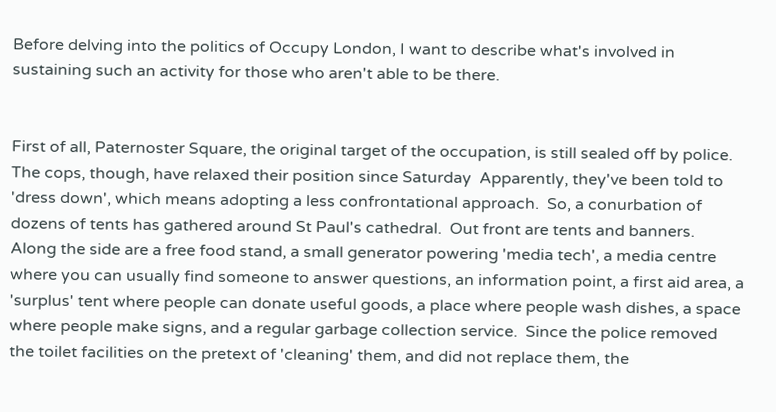Before delving into the politics of Occupy London, I want to describe what's involved in sustaining such an activity for those who aren't able to be there.


First of all, Paternoster Square, the original target of the occupation, is still sealed off by police.  The cops, though, have relaxed their position since Saturday  Apparently, they've been told to 'dress down', which means adopting a less confrontational approach.  So, a conurbation of dozens of tents has gathered around St Paul's cathedral.  Out front are tents and banners.  Along the side are a free food stand, a small generator powering 'media tech', a media centre where you can usually find someone to answer questions, an information point, a first aid area, a 'surplus' tent where people can donate useful goods, a place where people wash dishes, a space where people make signs, and a regular garbage collection service.  Since the police removed the toilet facilities on the pretext of 'cleaning' them, and did not replace them, the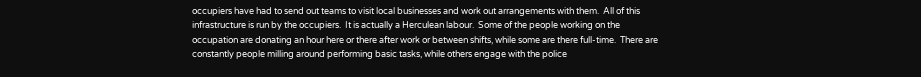occupiers have had to send out teams to visit local businesses and work out arrangements with them.  All of this infrastructure is run by the occupiers.  It is actually a Herculean labour.  Some of the people working on the occupation are donating an hour here or there after work or between shifts, while some are there full-time.  There are constantly people milling around performing basic tasks, while others engage with the police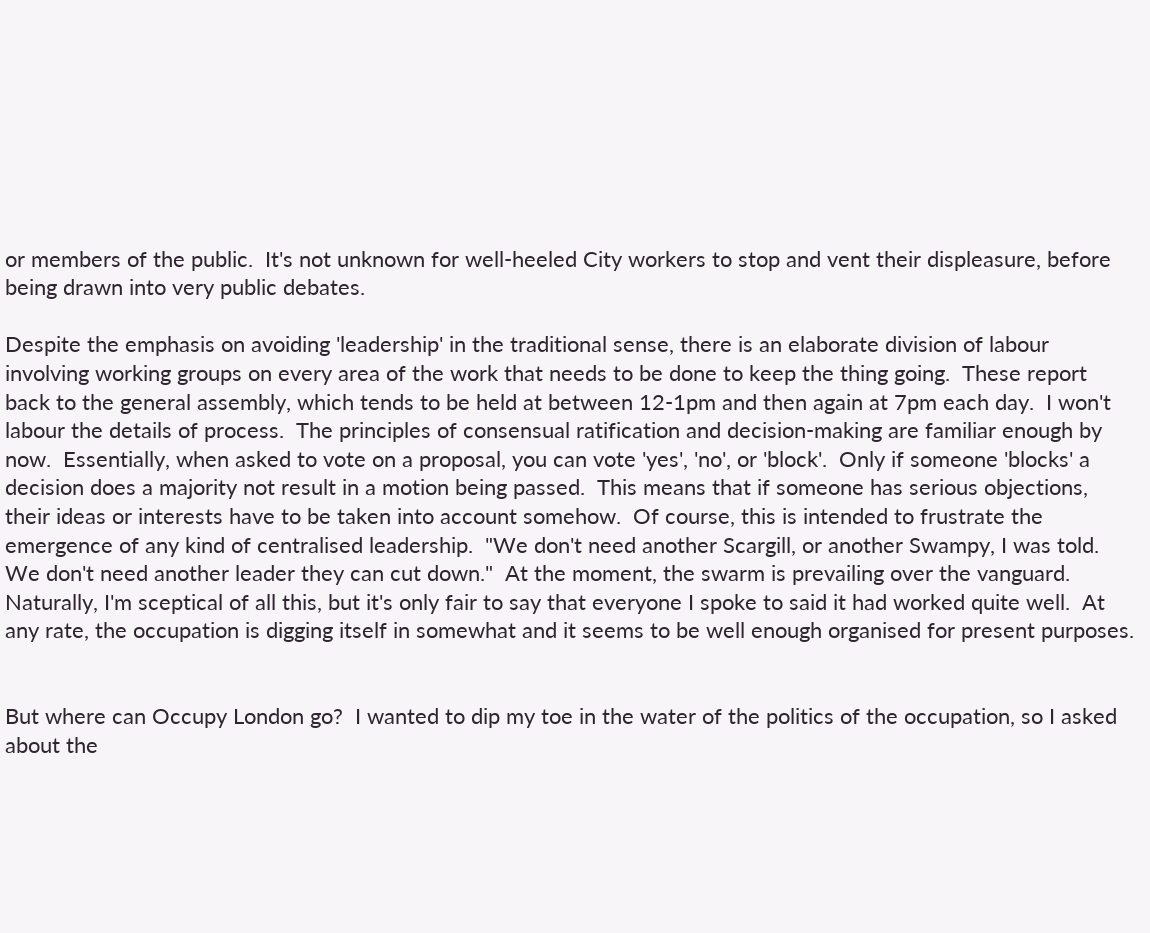or members of the public.  It's not unknown for well-heeled City workers to stop and vent their displeasure, before being drawn into very public debates.

Despite the emphasis on avoiding 'leadership' in the traditional sense, there is an elaborate division of labour involving working groups on every area of the work that needs to be done to keep the thing going.  These report back to the general assembly, which tends to be held at between 12-1pm and then again at 7pm each day.  I won't labour the details of process.  The principles of consensual ratification and decision-making are familiar enough by now.  Essentially, when asked to vote on a proposal, you can vote 'yes', 'no', or 'block'.  Only if someone 'blocks' a decision does a majority not result in a motion being passed.  This means that if someone has serious objections, their ideas or interests have to be taken into account somehow.  Of course, this is intended to frustrate the emergence of any kind of centralised leadership.  "We don't need another Scargill, or another Swampy, I was told.  We don't need another leader they can cut down."  At the moment, the swarm is prevailing over the vanguard.  Naturally, I'm sceptical of all this, but it's only fair to say that everyone I spoke to said it had worked quite well.  At any rate, the occupation is digging itself in somewhat and it seems to be well enough organised for present purposes.


But where can Occupy London go?  I wanted to dip my toe in the water of the politics of the occupation, so I asked about the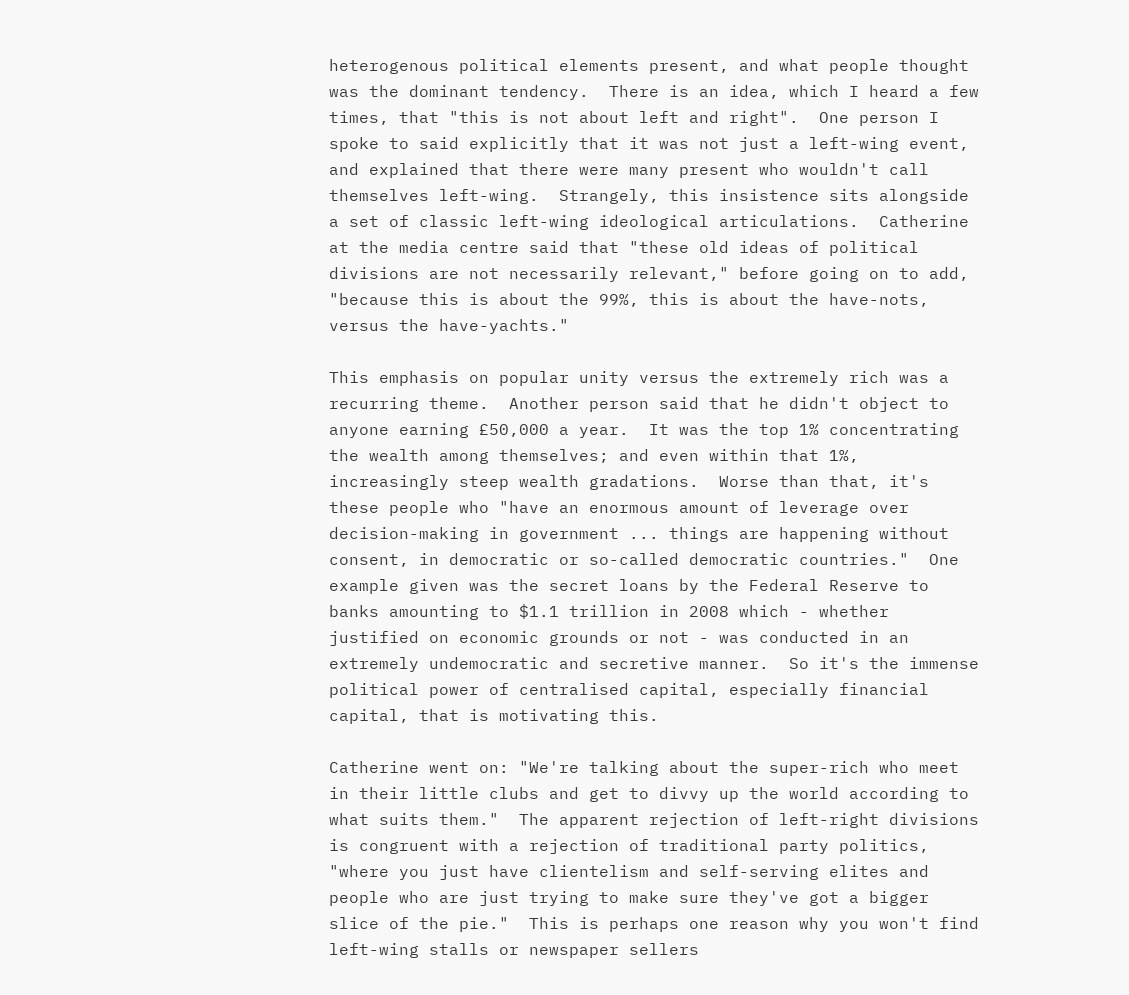heterogenous political elements present, and what people thought was the dominant tendency.  There is an idea, which I heard a few times, that "this is not about left and right".  One person I spoke to said explicitly that it was not just a left-wing event, and explained that there were many present who wouldn't call themselves left-wing.  Strangely, this insistence sits alongside a set of classic left-wing ideological articulations.  Catherine at the media centre said that "these old ideas of political divisions are not necessarily relevant," before going on to add, "because this is about the 99%, this is about the have-nots, versus the have-yachts."

This emphasis on popular unity versus the extremely rich was a recurring theme.  Another person said that he didn't object to anyone earning £50,000 a year.  It was the top 1% concentrating the wealth among themselves; and even within that 1%, increasingly steep wealth gradations.  Worse than that, it's these people who "have an enormous amount of leverage over decision-making in government ... things are happening without consent, in democratic or so-called democratic countries."  One example given was the secret loans by the Federal Reserve to banks amounting to $1.1 trillion in 2008 which - whether justified on economic grounds or not - was conducted in an extremely undemocratic and secretive manner.  So it's the immense political power of centralised capital, especially financial capital, that is motivating this.

Catherine went on: "We're talking about the super-rich who meet in their little clubs and get to divvy up the world according to what suits them."  The apparent rejection of left-right divisions is congruent with a rejection of traditional party politics, "where you just have clientelism and self-serving elites and people who are just trying to make sure they've got a bigger slice of the pie."  This is perhaps one reason why you won't find left-wing stalls or newspaper sellers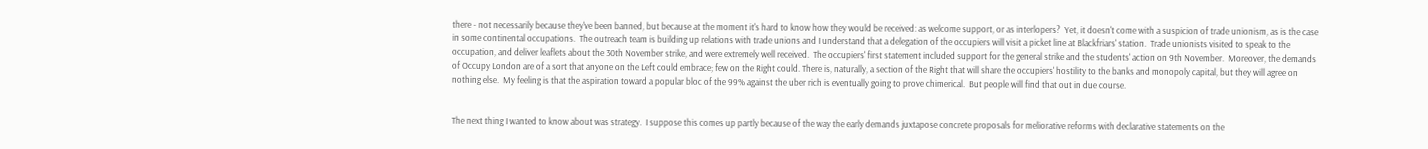there - not necessarily because they've been banned, but because at the moment it's hard to know how they would be received: as welcome support, or as interlopers?  Yet, it doesn't come with a suspicion of trade unionism, as is the case in some continental occupations.  The outreach team is building up relations with trade unions and I understand that a delegation of the occupiers will visit a picket line at Blackfriars' station.  Trade unionists visited to speak to the occupation, and deliver leaflets about the 30th November strike, and were extremely well received.  The occupiers' first statement included support for the general strike and the students' action on 9th November.  Moreover, the demands of Occupy London are of a sort that anyone on the Left could embrace; few on the Right could. There is, naturally, a section of the Right that will share the occupiers' hostility to the banks and monopoly capital, but they will agree on nothing else.  My feeling is that the aspiration toward a popular bloc of the 99% against the uber rich is eventually going to prove chimerical.  But people will find that out in due course.


The next thing I wanted to know about was strategy.  I suppose this comes up partly because of the way the early demands juxtapose concrete proposals for meliorative reforms with declarative statements on the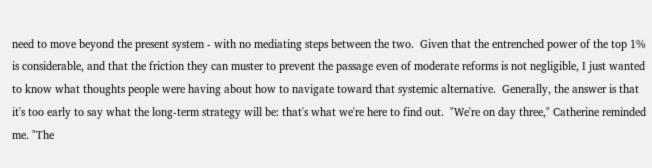need to move beyond the present system - with no mediating steps between the two.  Given that the entrenched power of the top 1% is considerable, and that the friction they can muster to prevent the passage even of moderate reforms is not negligible, I just wanted to know what thoughts people were having about how to navigate toward that systemic alternative.  Generally, the answer is that it's too early to say what the long-term strategy will be: that's what we're here to find out.  "We're on day three," Catherine reminded me. "The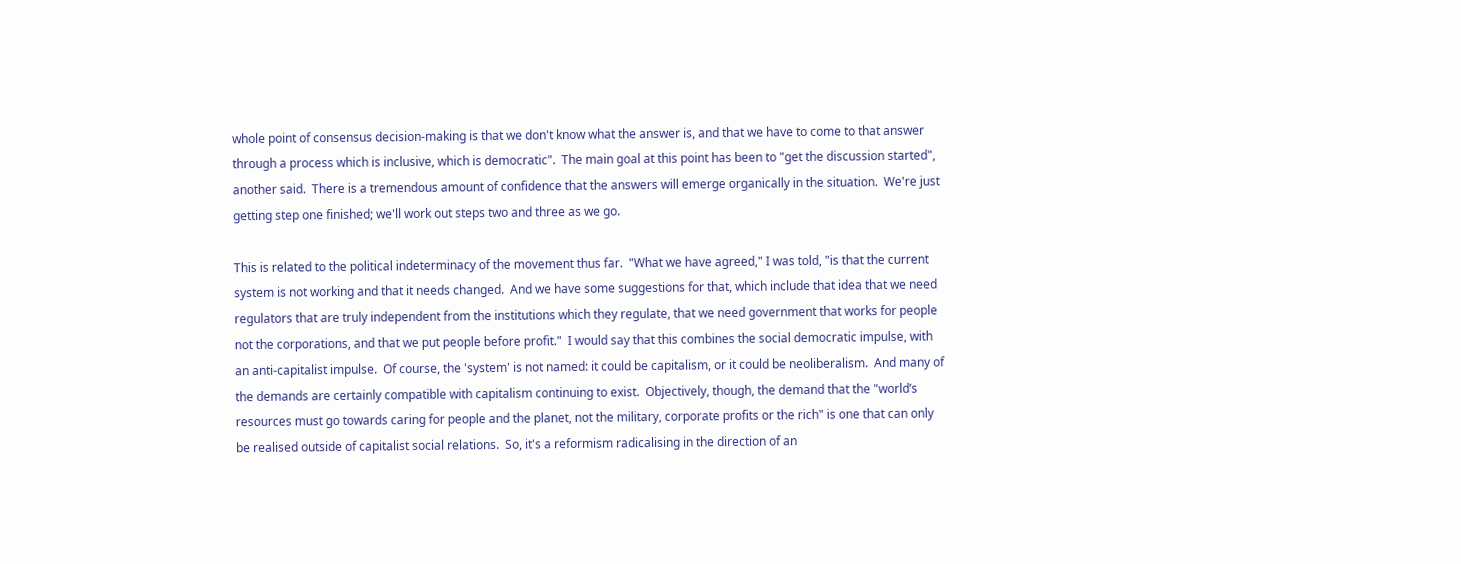whole point of consensus decision-making is that we don't know what the answer is, and that we have to come to that answer through a process which is inclusive, which is democratic".  The main goal at this point has been to "get the discussion started", another said.  There is a tremendous amount of confidence that the answers will emerge organically in the situation.  We're just getting step one finished; we'll work out steps two and three as we go.

This is related to the political indeterminacy of the movement thus far.  "What we have agreed," I was told, "is that the current system is not working and that it needs changed.  And we have some suggestions for that, which include that idea that we need regulators that are truly independent from the institutions which they regulate, that we need government that works for people not the corporations, and that we put people before profit."  I would say that this combines the social democratic impulse, with an anti-capitalist impulse.  Of course, the 'system' is not named: it could be capitalism, or it could be neoliberalism.  And many of the demands are certainly compatible with capitalism continuing to exist.  Objectively, though, the demand that the "world’s resources must go towards caring for people and the planet, not the military, corporate profits or the rich" is one that can only be realised outside of capitalist social relations.  So, it's a reformism radicalising in the direction of an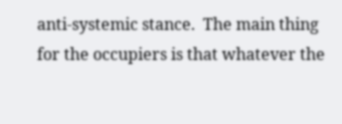anti-systemic stance.  The main thing for the occupiers is that whatever the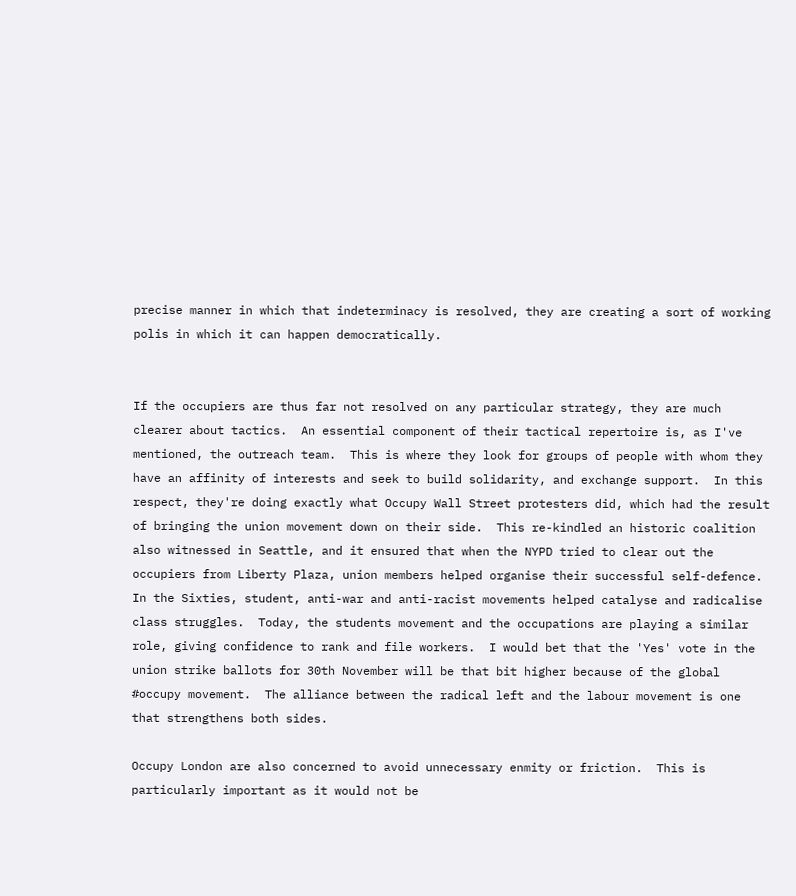precise manner in which that indeterminacy is resolved, they are creating a sort of working polis in which it can happen democratically.


If the occupiers are thus far not resolved on any particular strategy, they are much clearer about tactics.  An essential component of their tactical repertoire is, as I've mentioned, the outreach team.  This is where they look for groups of people with whom they have an affinity of interests and seek to build solidarity, and exchange support.  In this respect, they're doing exactly what Occupy Wall Street protesters did, which had the result of bringing the union movement down on their side.  This re-kindled an historic coalition also witnessed in Seattle, and it ensured that when the NYPD tried to clear out the occupiers from Liberty Plaza, union members helped organise their successful self-defence.  In the Sixties, student, anti-war and anti-racist movements helped catalyse and radicalise class struggles.  Today, the students movement and the occupations are playing a similar role, giving confidence to rank and file workers.  I would bet that the 'Yes' vote in the union strike ballots for 30th November will be that bit higher because of the global #occupy movement.  The alliance between the radical left and the labour movement is one that strengthens both sides.

Occupy London are also concerned to avoid unnecessary enmity or friction.  This is particularly important as it would not be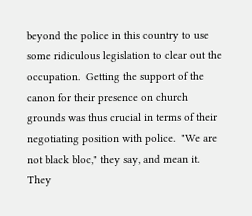beyond the police in this country to use some ridiculous legislation to clear out the occupation.  Getting the support of the canon for their presence on church grounds was thus crucial in terms of their negotiating position with police.  "We are not black bloc," they say, and mean it.  They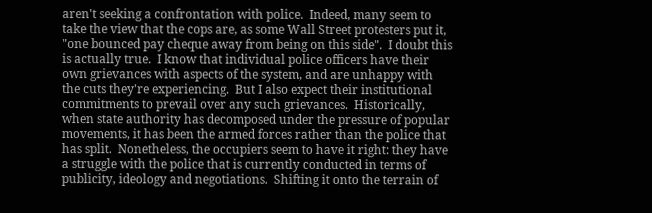aren't seeking a confrontation with police.  Indeed, many seem to take the view that the cops are, as some Wall Street protesters put it, "one bounced pay cheque away from being on this side".  I doubt this is actually true.  I know that individual police officers have their own grievances with aspects of the system, and are unhappy with the cuts they're experiencing.  But I also expect their institutional commitments to prevail over any such grievances.  Historically, when state authority has decomposed under the pressure of popular movements, it has been the armed forces rather than the police that has split.  Nonetheless, the occupiers seem to have it right: they have a struggle with the police that is currently conducted in terms of publicity, ideology and negotiations.  Shifting it onto the terrain of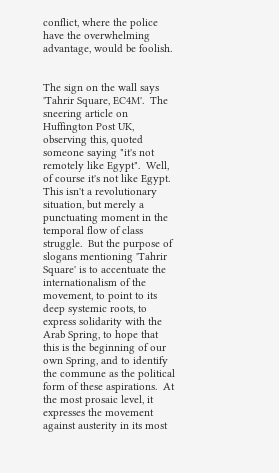conflict, where the police have the overwhelming advantage, would be foolish.


The sign on the wall says 'Tahrir Square, EC4M'.  The sneering article on Huffington Post UK, observing this, quoted someone saying "it's not remotely like Egypt".  Well, of course it's not like Egypt.  This isn't a revolutionary situation, but merely a punctuating moment in the temporal flow of class struggle.  But the purpose of slogans mentioning 'Tahrir Square' is to accentuate the internationalism of the movement, to point to its deep systemic roots, to express solidarity with the Arab Spring, to hope that this is the beginning of our own Spring, and to identify the commune as the political form of these aspirations.  At the most prosaic level, it expresses the movement against austerity in its most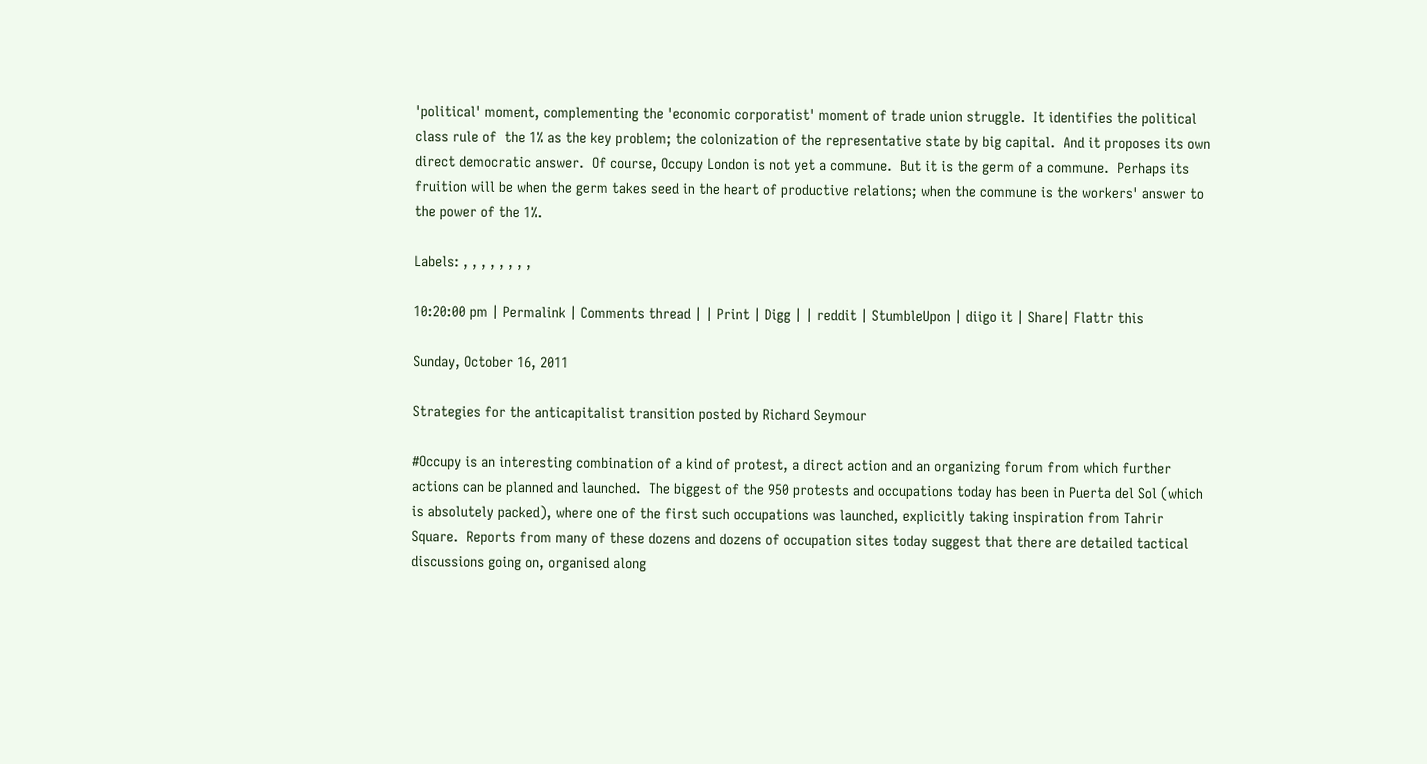'political' moment, complementing the 'economic corporatist' moment of trade union struggle.  It identifies the political class rule of  the 1% as the key problem; the colonization of the representative state by big capital.  And it proposes its own direct democratic answer.  Of course, Occupy London is not yet a commune.  But it is the germ of a commune.  Perhaps its fruition will be when the germ takes seed in the heart of productive relations; when the commune is the workers' answer to the power of the 1%.

Labels: , , , , , , , ,

10:20:00 pm | Permalink | Comments thread | | Print | Digg | | reddit | StumbleUpon | diigo it | Share| Flattr this

Sunday, October 16, 2011

Strategies for the anticapitalist transition posted by Richard Seymour

#Occupy is an interesting combination of a kind of protest, a direct action and an organizing forum from which further actions can be planned and launched.  The biggest of the 950 protests and occupations today has been in Puerta del Sol (which is absolutely packed), where one of the first such occupations was launched, explicitly taking inspiration from Tahrir Square.  Reports from many of these dozens and dozens of occupation sites today suggest that there are detailed tactical discussions going on, organised along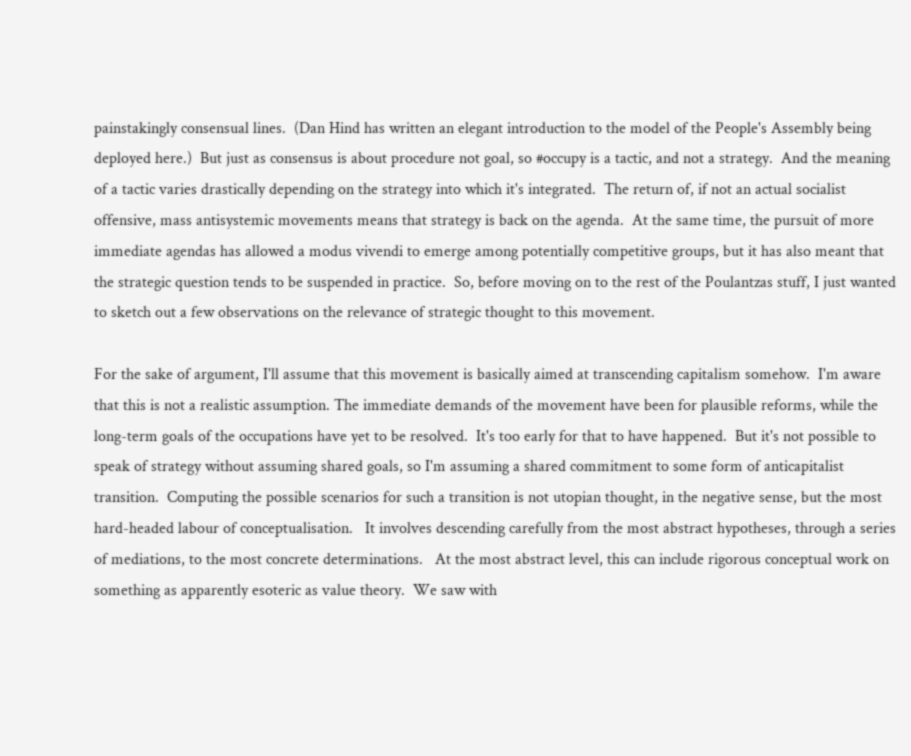painstakingly consensual lines.  (Dan Hind has written an elegant introduction to the model of the People's Assembly being deployed here.)  But just as consensus is about procedure not goal, so #occupy is a tactic, and not a strategy.  And the meaning of a tactic varies drastically depending on the strategy into which it's integrated.  The return of, if not an actual socialist offensive, mass antisystemic movements means that strategy is back on the agenda.  At the same time, the pursuit of more immediate agendas has allowed a modus vivendi to emerge among potentially competitive groups, but it has also meant that the strategic question tends to be suspended in practice.  So, before moving on to the rest of the Poulantzas stuff, I just wanted to sketch out a few observations on the relevance of strategic thought to this movement.

For the sake of argument, I'll assume that this movement is basically aimed at transcending capitalism somehow.  I'm aware that this is not a realistic assumption. The immediate demands of the movement have been for plausible reforms, while the long-term goals of the occupations have yet to be resolved.  It's too early for that to have happened.  But it's not possible to speak of strategy without assuming shared goals, so I'm assuming a shared commitment to some form of anticapitalist transition.  Computing the possible scenarios for such a transition is not utopian thought, in the negative sense, but the most hard-headed labour of conceptualisation.   It involves descending carefully from the most abstract hypotheses, through a series of mediations, to the most concrete determinations.   At the most abstract level, this can include rigorous conceptual work on something as apparently esoteric as value theory.  We saw with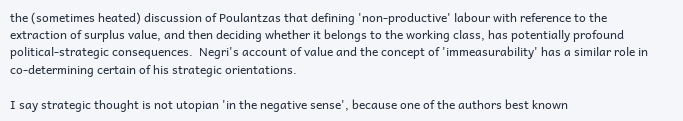the (sometimes heated) discussion of Poulantzas that defining 'non-productive' labour with reference to the extraction of surplus value, and then deciding whether it belongs to the working class, has potentially profound political-strategic consequences.  Negri's account of value and the concept of 'immeasurability' has a similar role in co-determining certain of his strategic orientations.

I say strategic thought is not utopian 'in the negative sense', because one of the authors best known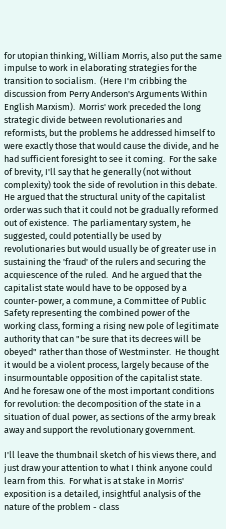for utopian thinking, William Morris, also put the same impulse to work in elaborating strategies for the transition to socialism.  (Here I'm cribbing the discussion from Perry Anderson's Arguments Within English Marxism).  Morris' work preceded the long strategic divide between revolutionaries and reformists, but the problems he addressed himself to were exactly those that would cause the divide, and he had sufficient foresight to see it coming.  For the sake of brevity, I'll say that he generally (not without complexity) took the side of revolution in this debate.  He argued that the structural unity of the capitalist order was such that it could not be gradually reformed out of existence.  The parliamentary system, he suggested, could potentially be used by revolutionaries but would usually be of greater use in sustaining the 'fraud' of the rulers and securing the acquiescence of the ruled.  And he argued that the capitalist state would have to be opposed by a counter-power, a commune, a Committee of Public Safety representing the combined power of the working class, forming a rising new pole of legitimate authority that can "be sure that its decrees will be obeyed" rather than those of Westminster.  He thought it would be a violent process, largely because of the insurmountable opposition of the capitalist state.   And he foresaw one of the most important conditions for revolution: the decomposition of the state in a situation of dual power, as sections of the army break away and support the revolutionary government.

I'll leave the thumbnail sketch of his views there, and just draw your attention to what I think anyone could learn from this.  For what is at stake in Morris' exposition is a detailed, insightful analysis of the nature of the problem - class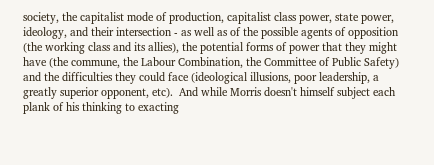society, the capitalist mode of production, capitalist class power, state power, ideology, and their intersection - as well as of the possible agents of opposition (the working class and its allies), the potential forms of power that they might have (the commune, the Labour Combination, the Committee of Public Safety) and the difficulties they could face (ideological illusions, poor leadership, a greatly superior opponent, etc).  And while Morris doesn't himself subject each plank of his thinking to exacting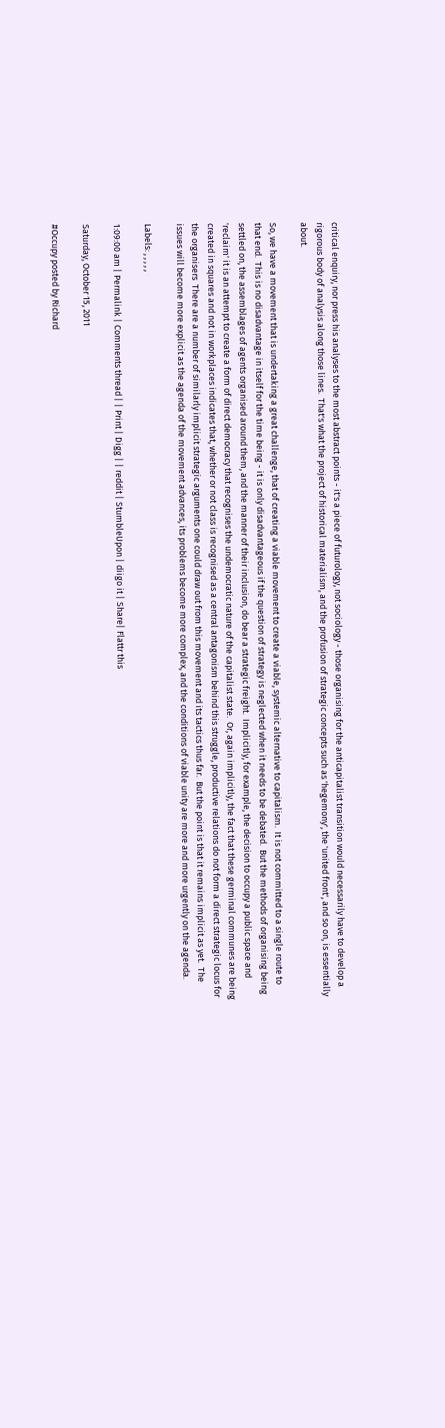critical enquiry, nor press his analyses to the most abstract points - it's a piece of futurology, not sociology - those organising for the anticapitalist transition would necessarily have to develop a rigorous body of analysis along those lines.  That's what the project of historical materialism, and the profusion of strategic concepts such as 'hegemony', the 'united front', and so on, is essentially about.

So, we have a movement that is undertaking a great challenge, that of creating a viable movement to create a viable, systemic alternative to capitalism.  It is not committed to a single route to that end.  This is no disadvantage in itself for the time being - it is only disadvantageous if the question of strategy is neglected when it needs to be debated.  But the methods of organising being settled on, the assemblages of agents organised around them, and the manner of their inclusion, do bear a strategic freight.  Implicitly, for example, the decision to occupy a public space and 'reclaim' it is an attempt to create a form of direct democracy that recognises the undemocratic nature of the capitalist state.  Or, again implicitly, the fact that these germinal communes are being created in squares and not in workplaces indicates that, whether or not class is recognised as a central antagonism behind this struggle, productive relations do not form a direct strategic locus for the organisers  There are a number of similarly implicit strategic arguments one could draw out from this movement and its tactics thus far.  But the point is that it remains implicit as yet.  The issues will become more explicit as the agenda of the movement advances, its problems become more complex, and the conditions of viable unity are more and more urgently on the agenda.

Labels: , , , , ,

1:09:00 am | Permalink | Comments thread | | Print | Digg | | reddit | StumbleUpon | diigo it | Share| Flattr this

Saturday, October 15, 2011

#Occupy posted by Richard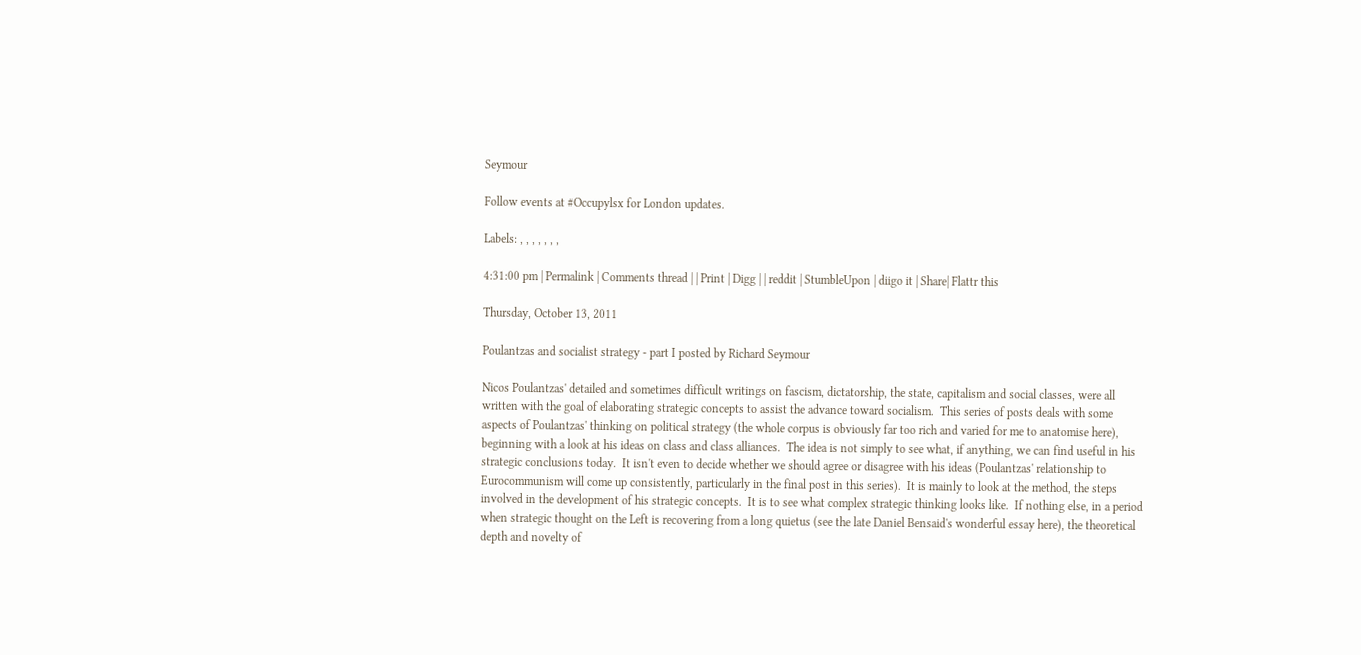Seymour

Follow events at #Occupylsx for London updates.

Labels: , , , , , , ,

4:31:00 pm | Permalink | Comments thread | | Print | Digg | | reddit | StumbleUpon | diigo it | Share| Flattr this

Thursday, October 13, 2011

Poulantzas and socialist strategy - part I posted by Richard Seymour

Nicos Poulantzas' detailed and sometimes difficult writings on fascism, dictatorship, the state, capitalism and social classes, were all written with the goal of elaborating strategic concepts to assist the advance toward socialism.  This series of posts deals with some aspects of Poulantzas' thinking on political strategy (the whole corpus is obviously far too rich and varied for me to anatomise here), beginning with a look at his ideas on class and class alliances.  The idea is not simply to see what, if anything, we can find useful in his strategic conclusions today.  It isn't even to decide whether we should agree or disagree with his ideas (Poulantzas' relationship to Eurocommunism will come up consistently, particularly in the final post in this series).  It is mainly to look at the method, the steps involved in the development of his strategic concepts.  It is to see what complex strategic thinking looks like.  If nothing else, in a period when strategic thought on the Left is recovering from a long quietus (see the late Daniel Bensaid's wonderful essay here), the theoretical depth and novelty of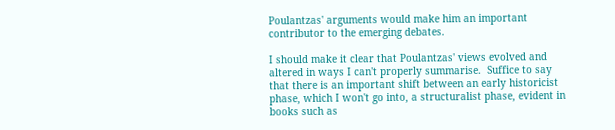Poulantzas' arguments would make him an important contributor to the emerging debates.

I should make it clear that Poulantzas' views evolved and altered in ways I can't properly summarise.  Suffice to say that there is an important shift between an early historicist phase, which I won't go into, a structuralist phase, evident in books such as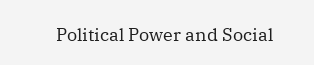Political Power and Social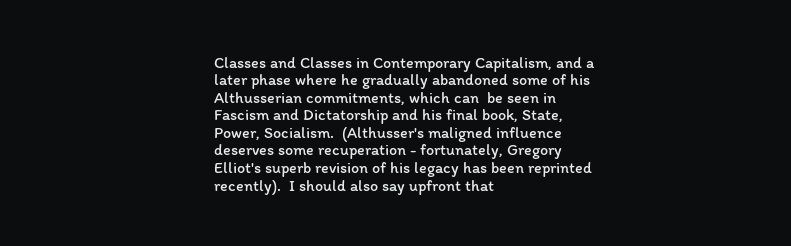Classes and Classes in Contemporary Capitalism, and a later phase where he gradually abandoned some of his Althusserian commitments, which can  be seen in Fascism and Dictatorship and his final book, State, Power, Socialism.  (Althusser's maligned influence deserves some recuperation - fortunately, Gregory Elliot's superb revision of his legacy has been reprinted recently).  I should also say upfront that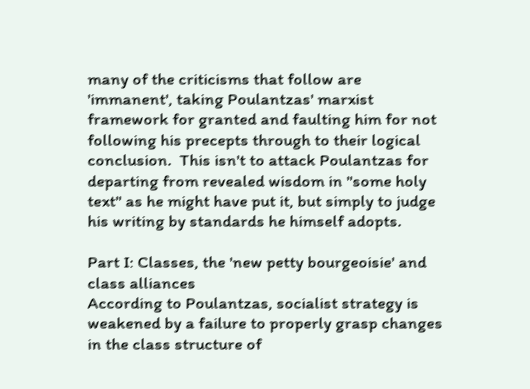many of the criticisms that follow are 'immanent', taking Poulantzas' marxist framework for granted and faulting him for not following his precepts through to their logical conclusion.  This isn't to attack Poulantzas for departing from revealed wisdom in "some holy text" as he might have put it, but simply to judge his writing by standards he himself adopts.

Part I: Classes, the 'new petty bourgeoisie' and class alliances
According to Poulantzas, socialist strategy is weakened by a failure to properly grasp changes in the class structure of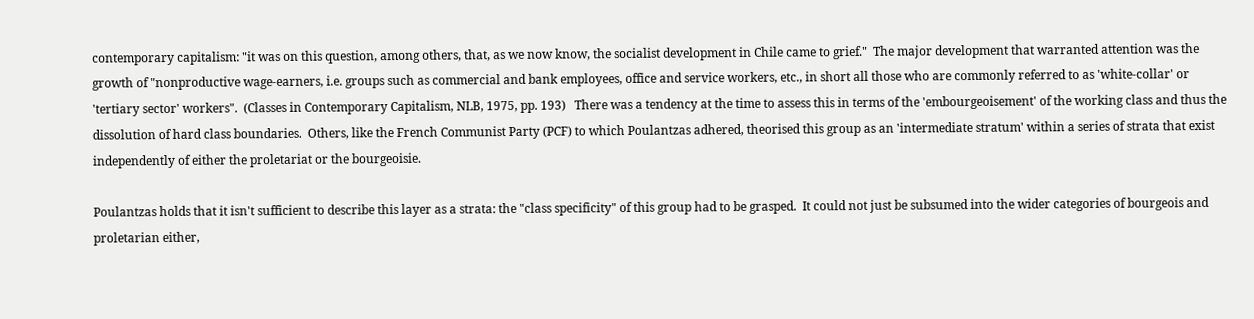contemporary capitalism: "it was on this question, among others, that, as we now know, the socialist development in Chile came to grief."  The major development that warranted attention was the growth of "nonproductive wage-earners, i.e. groups such as commercial and bank employees, office and service workers, etc., in short all those who are commonly referred to as 'white-collar' or 'tertiary sector' workers".  (Classes in Contemporary Capitalism, NLB, 1975, pp. 193)   There was a tendency at the time to assess this in terms of the 'embourgeoisement' of the working class and thus the dissolution of hard class boundaries.  Others, like the French Communist Party (PCF) to which Poulantzas adhered, theorised this group as an 'intermediate stratum' within a series of strata that exist independently of either the proletariat or the bourgeoisie.

Poulantzas holds that it isn't sufficient to describe this layer as a strata: the "class specificity" of this group had to be grasped.  It could not just be subsumed into the wider categories of bourgeois and proletarian either,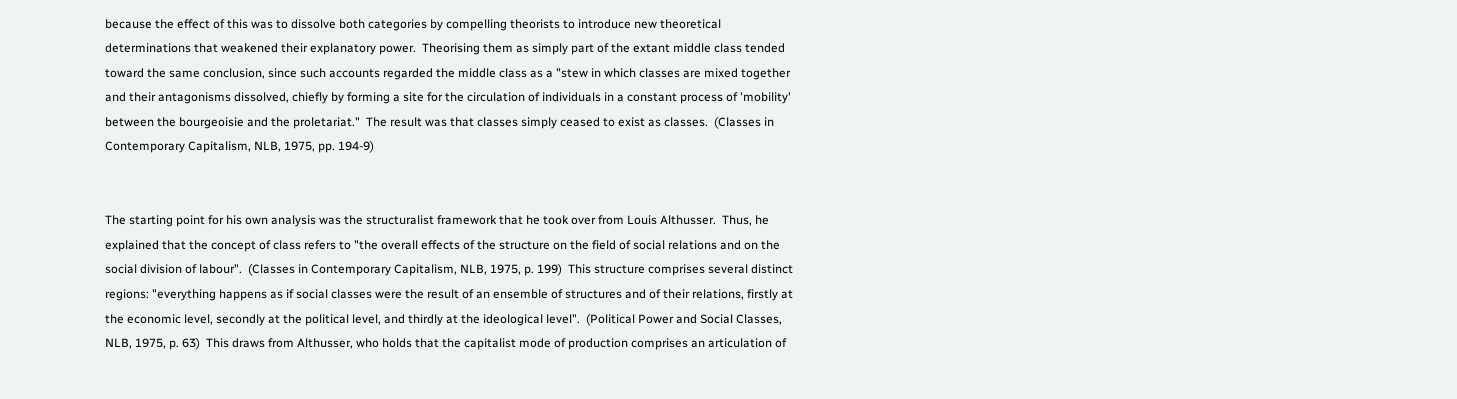because the effect of this was to dissolve both categories by compelling theorists to introduce new theoretical determinations that weakened their explanatory power.  Theorising them as simply part of the extant middle class tended toward the same conclusion, since such accounts regarded the middle class as a "stew in which classes are mixed together and their antagonisms dissolved, chiefly by forming a site for the circulation of individuals in a constant process of 'mobility' between the bourgeoisie and the proletariat."  The result was that classes simply ceased to exist as classes.  (Classes in Contemporary Capitalism, NLB, 1975, pp. 194-9)


The starting point for his own analysis was the structuralist framework that he took over from Louis Althusser.  Thus, he explained that the concept of class refers to "the overall effects of the structure on the field of social relations and on the social division of labour".  (Classes in Contemporary Capitalism, NLB, 1975, p. 199)  This structure comprises several distinct regions: "everything happens as if social classes were the result of an ensemble of structures and of their relations, firstly at the economic level, secondly at the political level, and thirdly at the ideological level".  (Political Power and Social Classes, NLB, 1975, p. 63)  This draws from Althusser, who holds that the capitalist mode of production comprises an articulation of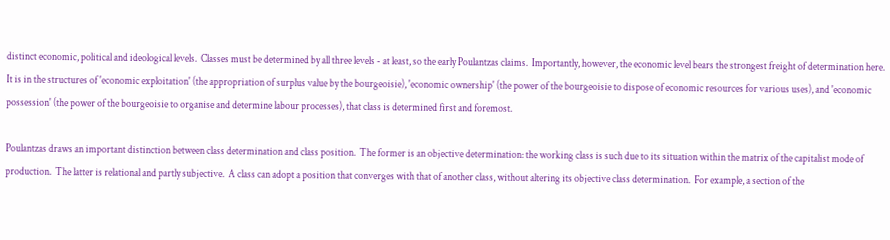distinct economic, political and ideological levels.  Classes must be determined by all three levels - at least, so the early Poulantzas claims.  Importantly, however, the economic level bears the strongest freight of determination here.  It is in the structures of 'economic exploitation' (the appropriation of surplus value by the bourgeoisie), 'economic ownership' (the power of the bourgeoisie to dispose of economic resources for various uses), and 'economic possession' (the power of the bourgeoisie to organise and determine labour processes), that class is determined first and foremost.

Poulantzas draws an important distinction between class determination and class position.  The former is an objective determination: the working class is such due to its situation within the matrix of the capitalist mode of production.  The latter is relational and partly subjective.  A class can adopt a position that converges with that of another class, without altering its objective class determination.  For example, a section of the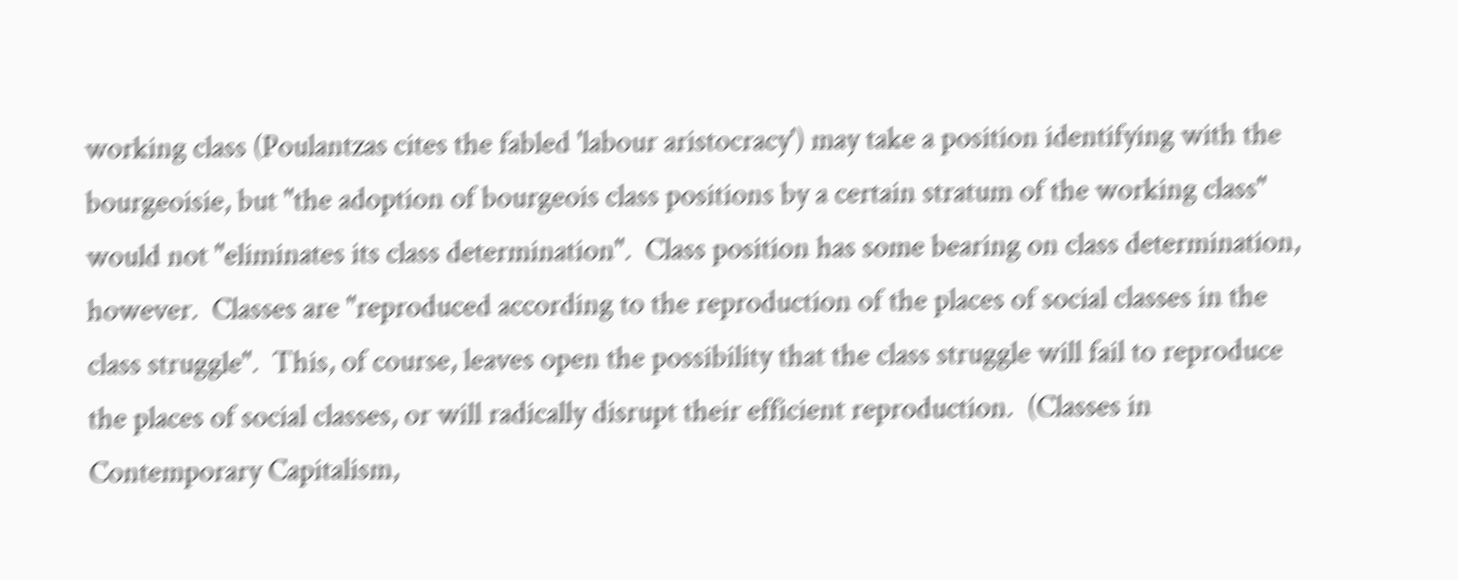working class (Poulantzas cites the fabled 'labour aristocracy') may take a position identifying with the bourgeoisie, but "the adoption of bourgeois class positions by a certain stratum of the working class" would not "eliminates its class determination".  Class position has some bearing on class determination, however.  Classes are "reproduced according to the reproduction of the places of social classes in the class struggle".  This, of course, leaves open the possibility that the class struggle will fail to reproduce the places of social classes, or will radically disrupt their efficient reproduction.  (Classes in Contemporary Capitalism,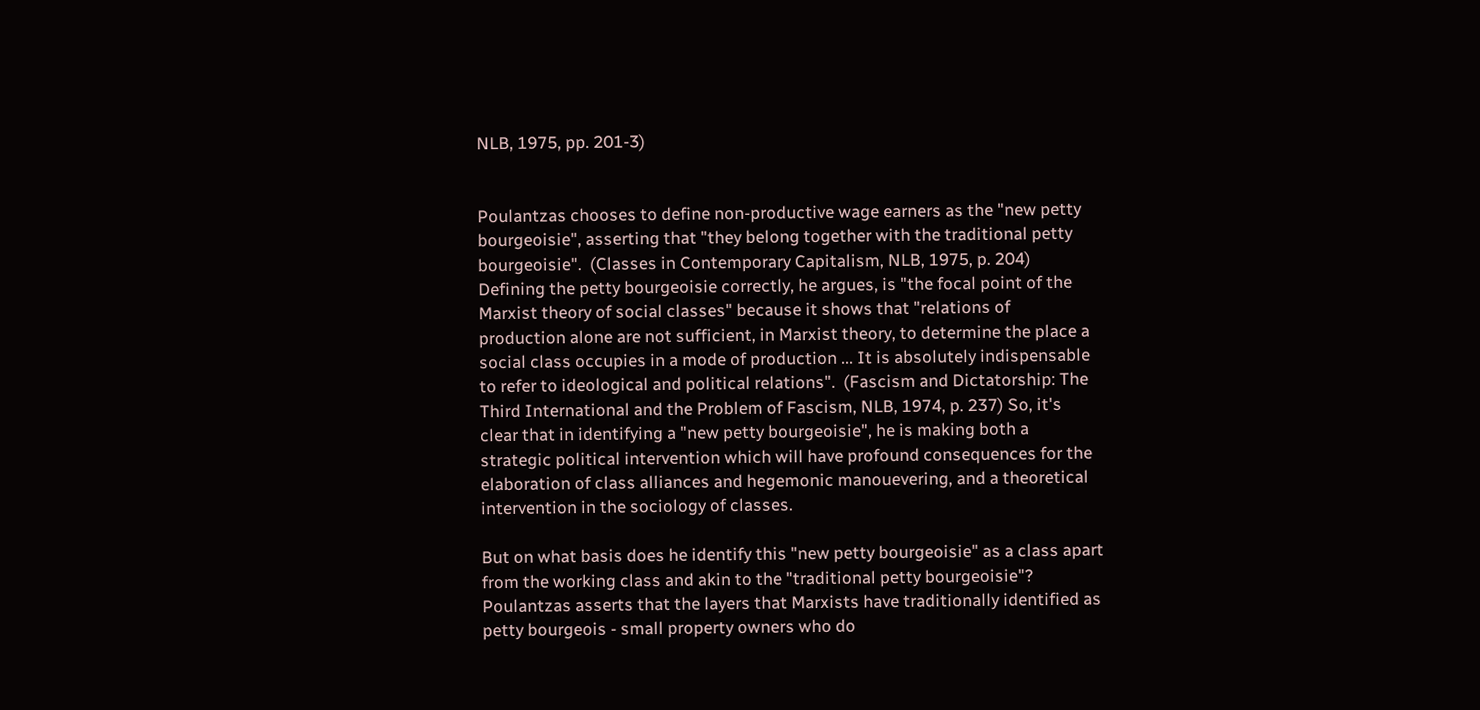NLB, 1975, pp. 201-3)


Poulantzas chooses to define non-productive wage earners as the "new petty bourgeoisie", asserting that "they belong together with the traditional petty bourgeoisie".  (Classes in Contemporary Capitalism, NLB, 1975, p. 204)  Defining the petty bourgeoisie correctly, he argues, is "the focal point of the Marxist theory of social classes" because it shows that "relations of production alone are not sufficient, in Marxist theory, to determine the place a social class occupies in a mode of production ... It is absolutely indispensable to refer to ideological and political relations".  (Fascism and Dictatorship: The Third International and the Problem of Fascism, NLB, 1974, p. 237) So, it's clear that in identifying a "new petty bourgeoisie", he is making both a strategic political intervention which will have profound consequences for the elaboration of class alliances and hegemonic manouevering, and a theoretical intervention in the sociology of classes.

But on what basis does he identify this "new petty bourgeoisie" as a class apart from the working class and akin to the "traditional petty bourgeoisie"?  Poulantzas asserts that the layers that Marxists have traditionally identified as petty bourgeois - small property owners who do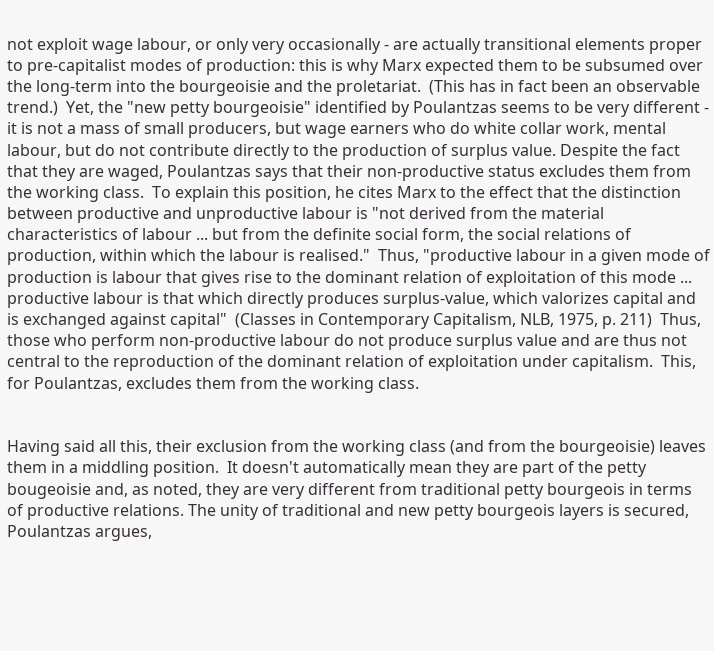not exploit wage labour, or only very occasionally - are actually transitional elements proper to pre-capitalist modes of production: this is why Marx expected them to be subsumed over the long-term into the bourgeoisie and the proletariat.  (This has in fact been an observable trend.)  Yet, the "new petty bourgeoisie" identified by Poulantzas seems to be very different - it is not a mass of small producers, but wage earners who do white collar work, mental labour, but do not contribute directly to the production of surplus value. Despite the fact that they are waged, Poulantzas says that their non-productive status excludes them from the working class.  To explain this position, he cites Marx to the effect that the distinction between productive and unproductive labour is "not derived from the material characteristics of labour ... but from the definite social form, the social relations of production, within which the labour is realised."  Thus, "productive labour in a given mode of production is labour that gives rise to the dominant relation of exploitation of this mode ... productive labour is that which directly produces surplus-value, which valorizes capital and is exchanged against capital"  (Classes in Contemporary Capitalism, NLB, 1975, p. 211)  Thus, those who perform non-productive labour do not produce surplus value and are thus not central to the reproduction of the dominant relation of exploitation under capitalism.  This, for Poulantzas, excludes them from the working class.


Having said all this, their exclusion from the working class (and from the bourgeoisie) leaves them in a middling position.  It doesn't automatically mean they are part of the petty bougeoisie and, as noted, they are very different from traditional petty bourgeois in terms of productive relations. The unity of traditional and new petty bourgeois layers is secured, Poulantzas argues,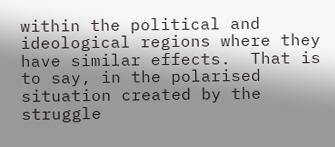within the political and ideological regions where they have similar effects.  That is to say, in the polarised situation created by the struggle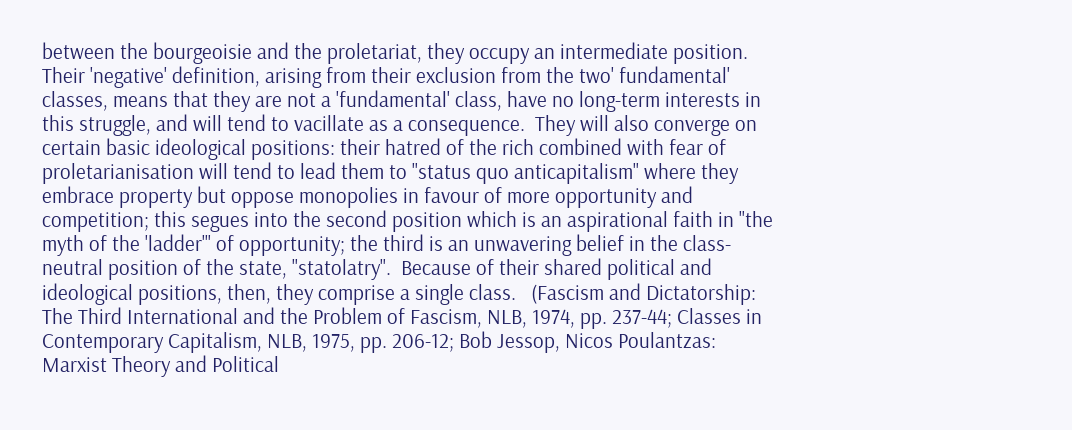between the bourgeoisie and the proletariat, they occupy an intermediate position.  Their 'negative' definition, arising from their exclusion from the two' fundamental' classes, means that they are not a 'fundamental' class, have no long-term interests in this struggle, and will tend to vacillate as a consequence.  They will also converge on certain basic ideological positions: their hatred of the rich combined with fear of proletarianisation will tend to lead them to "status quo anticapitalism" where they embrace property but oppose monopolies in favour of more opportunity and competition; this segues into the second position which is an aspirational faith in "the myth of the 'ladder'" of opportunity; the third is an unwavering belief in the class-neutral position of the state, "statolatry".  Because of their shared political and ideological positions, then, they comprise a single class.   (Fascism and Dictatorship: The Third International and the Problem of Fascism, NLB, 1974, pp. 237-44; Classes in Contemporary Capitalism, NLB, 1975, pp. 206-12; Bob Jessop, Nicos Poulantzas: Marxist Theory and Political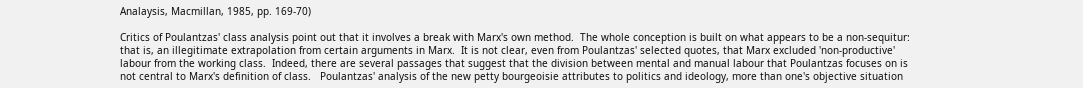Analaysis, Macmillan, 1985, pp. 169-70)

Critics of Poulantzas' class analysis point out that it involves a break with Marx's own method.  The whole conception is built on what appears to be a non-sequitur: that is, an illegitimate extrapolation from certain arguments in Marx.  It is not clear, even from Poulantzas' selected quotes, that Marx excluded 'non-productive' labour from the working class.  Indeed, there are several passages that suggest that the division between mental and manual labour that Poulantzas focuses on is not central to Marx's definition of class.   Poulantzas' analysis of the new petty bourgeoisie attributes to politics and ideology, more than one's objective situation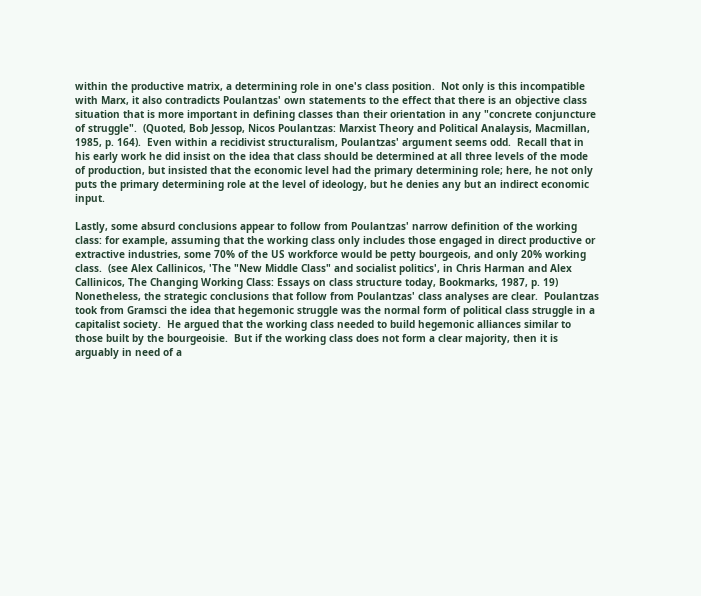within the productive matrix, a determining role in one's class position.  Not only is this incompatible with Marx, it also contradicts Poulantzas' own statements to the effect that there is an objective class situation that is more important in defining classes than their orientation in any "concrete conjuncture of struggle".  (Quoted, Bob Jessop, Nicos Poulantzas: Marxist Theory and Political Analaysis, Macmillan, 1985, p. 164).  Even within a recidivist structuralism, Poulantzas' argument seems odd.  Recall that in his early work he did insist on the idea that class should be determined at all three levels of the mode of production, but insisted that the economic level had the primary determining role; here, he not only puts the primary determining role at the level of ideology, but he denies any but an indirect economic input.

Lastly, some absurd conclusions appear to follow from Poulantzas' narrow definition of the working class: for example, assuming that the working class only includes those engaged in direct productive or extractive industries, some 70% of the US workforce would be petty bourgeois, and only 20% working class.  (see Alex Callinicos, 'The "New Middle Class" and socialist politics', in Chris Harman and Alex Callinicos, The Changing Working Class: Essays on class structure today, Bookmarks, 1987, p. 19)  Nonetheless, the strategic conclusions that follow from Poulantzas' class analyses are clear.  Poulantzas took from Gramsci the idea that hegemonic struggle was the normal form of political class struggle in a capitalist society.  He argued that the working class needed to build hegemonic alliances similar to those built by the bourgeoisie.  But if the working class does not form a clear majority, then it is arguably in need of a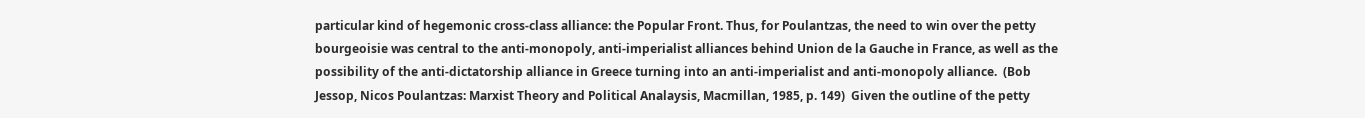particular kind of hegemonic cross-class alliance: the Popular Front. Thus, for Poulantzas, the need to win over the petty bourgeoisie was central to the anti-monopoly, anti-imperialist alliances behind Union de la Gauche in France, as well as the possibility of the anti-dictatorship alliance in Greece turning into an anti-imperialist and anti-monopoly alliance.  (Bob Jessop, Nicos Poulantzas: Marxist Theory and Political Analaysis, Macmillan, 1985, p. 149)  Given the outline of the petty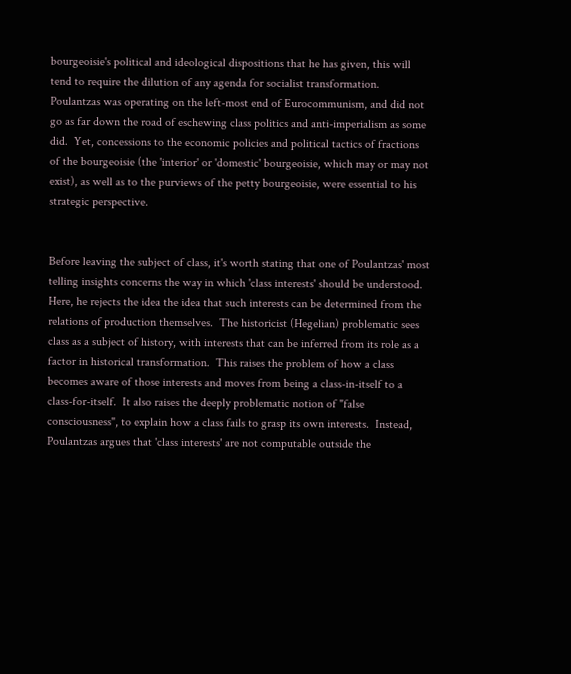bourgeoisie's political and ideological dispositions that he has given, this will tend to require the dilution of any agenda for socialist transformation.  Poulantzas was operating on the left-most end of Eurocommunism, and did not go as far down the road of eschewing class politics and anti-imperialism as some did.  Yet, concessions to the economic policies and political tactics of fractions of the bourgeoisie (the 'interior' or 'domestic' bourgeoisie, which may or may not exist), as well as to the purviews of the petty bourgeoisie, were essential to his strategic perspective.


Before leaving the subject of class, it's worth stating that one of Poulantzas' most telling insights concerns the way in which 'class interests' should be understood.  Here, he rejects the idea the idea that such interests can be determined from the relations of production themselves.  The historicist (Hegelian) problematic sees class as a subject of history, with interests that can be inferred from its role as a factor in historical transformation.  This raises the problem of how a class becomes aware of those interests and moves from being a class-in-itself to a class-for-itself.  It also raises the deeply problematic notion of "false consciousness", to explain how a class fails to grasp its own interests.  Instead, Poulantzas argues that 'class interests' are not computable outside the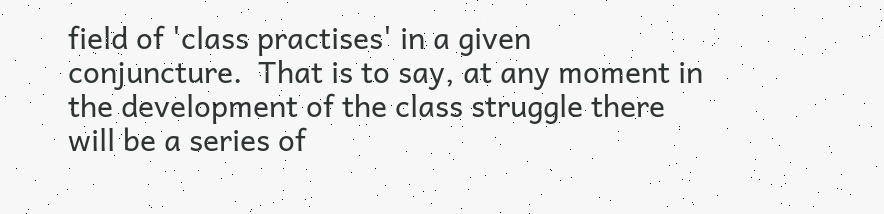field of 'class practises' in a given conjuncture.  That is to say, at any moment in the development of the class struggle there will be a series of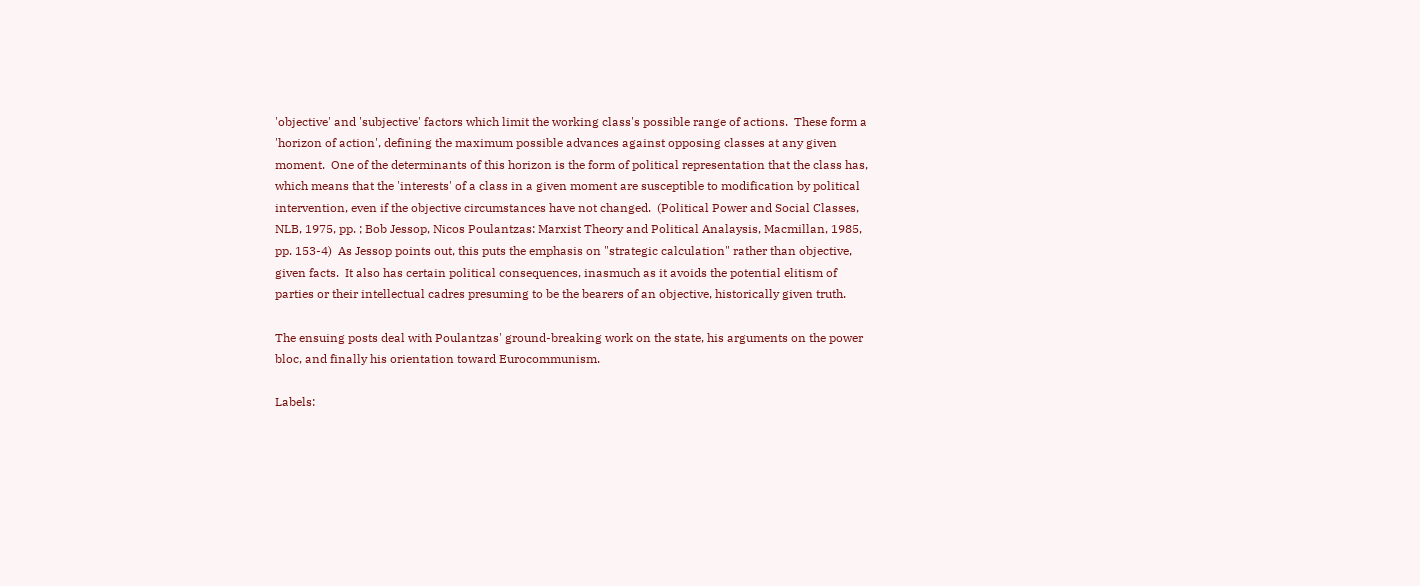'objective' and 'subjective' factors which limit the working class's possible range of actions.  These form a 'horizon of action', defining the maximum possible advances against opposing classes at any given moment.  One of the determinants of this horizon is the form of political representation that the class has, which means that the 'interests' of a class in a given moment are susceptible to modification by political intervention, even if the objective circumstances have not changed.  (Political Power and Social Classes, NLB, 1975, pp. ; Bob Jessop, Nicos Poulantzas: Marxist Theory and Political Analaysis, Macmillan, 1985, pp. 153-4)  As Jessop points out, this puts the emphasis on "strategic calculation" rather than objective, given facts.  It also has certain political consequences, inasmuch as it avoids the potential elitism of parties or their intellectual cadres presuming to be the bearers of an objective, historically given truth.

The ensuing posts deal with Poulantzas' ground-breaking work on the state, his arguments on the power bloc, and finally his orientation toward Eurocommunism.

Labels: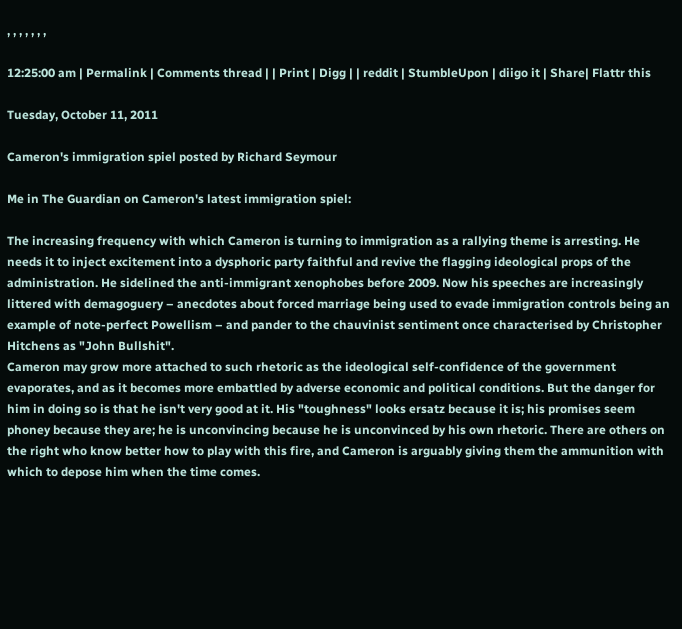, , , , , , ,

12:25:00 am | Permalink | Comments thread | | Print | Digg | | reddit | StumbleUpon | diigo it | Share| Flattr this

Tuesday, October 11, 2011

Cameron's immigration spiel posted by Richard Seymour

Me in The Guardian on Cameron's latest immigration spiel:

The increasing frequency with which Cameron is turning to immigration as a rallying theme is arresting. He needs it to inject excitement into a dysphoric party faithful and revive the flagging ideological props of the administration. He sidelined the anti-immigrant xenophobes before 2009. Now his speeches are increasingly littered with demagoguery – anecdotes about forced marriage being used to evade immigration controls being an example of note-perfect Powellism – and pander to the chauvinist sentiment once characterised by Christopher Hitchens as "John Bullshit".
Cameron may grow more attached to such rhetoric as the ideological self-confidence of the government evaporates, and as it becomes more embattled by adverse economic and political conditions. But the danger for him in doing so is that he isn't very good at it. His "toughness" looks ersatz because it is; his promises seem phoney because they are; he is unconvincing because he is unconvinced by his own rhetoric. There are others on the right who know better how to play with this fire, and Cameron is arguably giving them the ammunition with which to depose him when the time comes.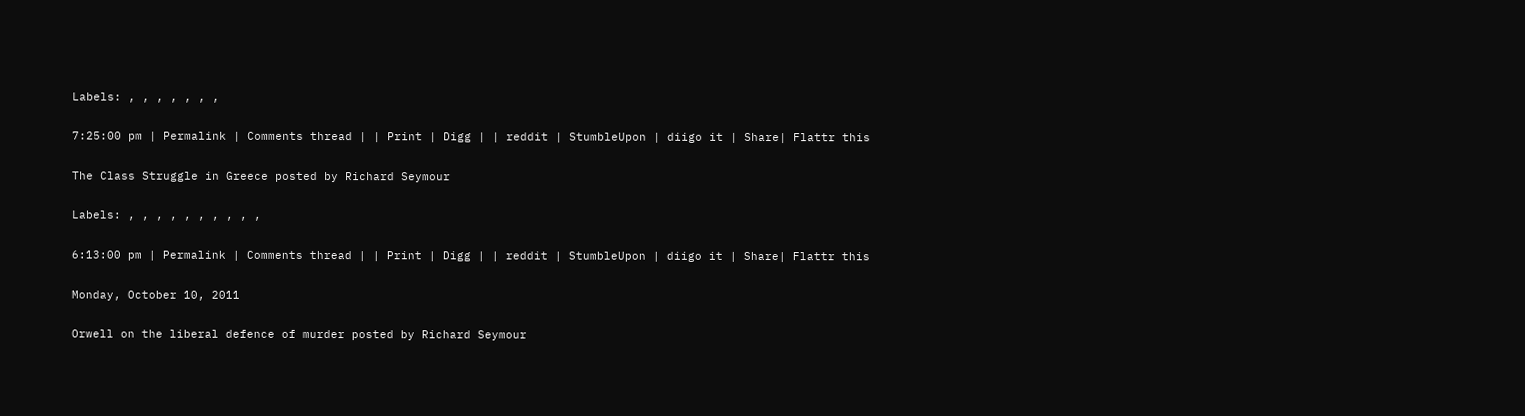Labels: , , , , , , ,

7:25:00 pm | Permalink | Comments thread | | Print | Digg | | reddit | StumbleUpon | diigo it | Share| Flattr this

The Class Struggle in Greece posted by Richard Seymour

Labels: , , , , , , , , , ,

6:13:00 pm | Permalink | Comments thread | | Print | Digg | | reddit | StumbleUpon | diigo it | Share| Flattr this

Monday, October 10, 2011

Orwell on the liberal defence of murder posted by Richard Seymour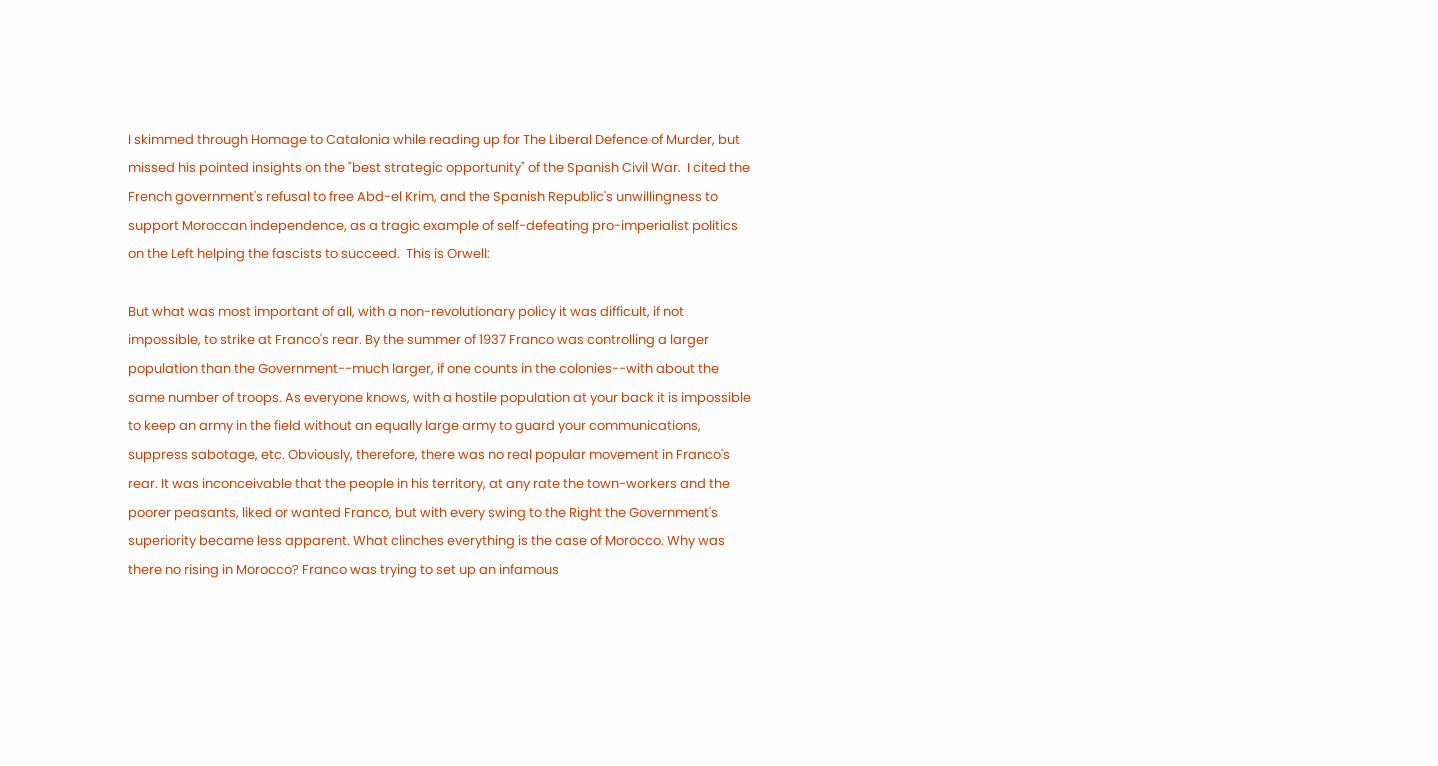I skimmed through Homage to Catalonia while reading up for The Liberal Defence of Murder, but missed his pointed insights on the "best strategic opportunity" of the Spanish Civil War.  I cited the French government's refusal to free Abd-el Krim, and the Spanish Republic's unwillingness to support Moroccan independence, as a tragic example of self-defeating pro-imperialist politics on the Left helping the fascists to succeed.  This is Orwell:

But what was most important of all, with a non-revolutionary policy it was difficult, if not impossible, to strike at Franco's rear. By the summer of 1937 Franco was controlling a larger population than the Government--much larger, if one counts in the colonies--with about the same number of troops. As everyone knows, with a hostile population at your back it is impossible to keep an army in the field without an equally large army to guard your communications, suppress sabotage, etc. Obviously, therefore, there was no real popular movement in Franco's rear. It was inconceivable that the people in his territory, at any rate the town-workers and the poorer peasants, liked or wanted Franco, but with every swing to the Right the Government's superiority became less apparent. What clinches everything is the case of Morocco. Why was there no rising in Morocco? Franco was trying to set up an infamous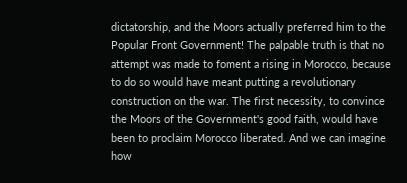dictatorship, and the Moors actually preferred him to the Popular Front Government! The palpable truth is that no attempt was made to foment a rising in Morocco, because to do so would have meant putting a revolutionary construction on the war. The first necessity, to convince the Moors of the Government's good faith, would have been to proclaim Morocco liberated. And we can imagine how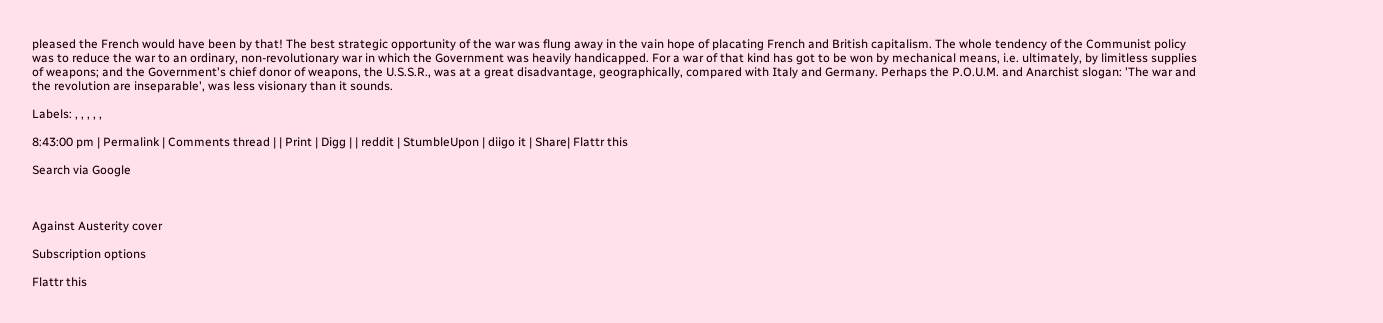pleased the French would have been by that! The best strategic opportunity of the war was flung away in the vain hope of placating French and British capitalism. The whole tendency of the Communist policy was to reduce the war to an ordinary, non-revolutionary war in which the Government was heavily handicapped. For a war of that kind has got to be won by mechanical means, i.e. ultimately, by limitless supplies of weapons; and the Government's chief donor of weapons, the U.S.S.R., was at a great disadvantage, geographically, compared with Italy and Germany. Perhaps the P.O.U.M. and Anarchist slogan: 'The war and the revolution are inseparable', was less visionary than it sounds.

Labels: , , , , ,

8:43:00 pm | Permalink | Comments thread | | Print | Digg | | reddit | StumbleUpon | diigo it | Share| Flattr this

Search via Google



Against Austerity cover

Subscription options

Flattr this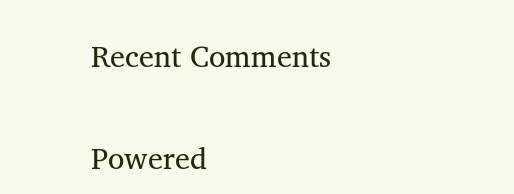Recent Comments

Powered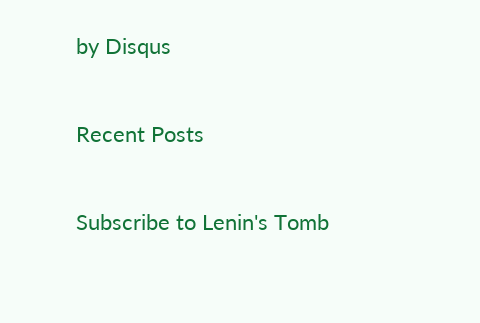by Disqus

Recent Posts

Subscribe to Lenin's Tomb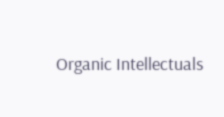Organic Intellectuals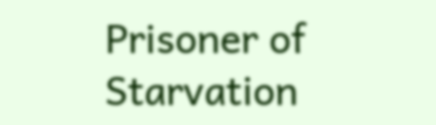Prisoner of Starvation